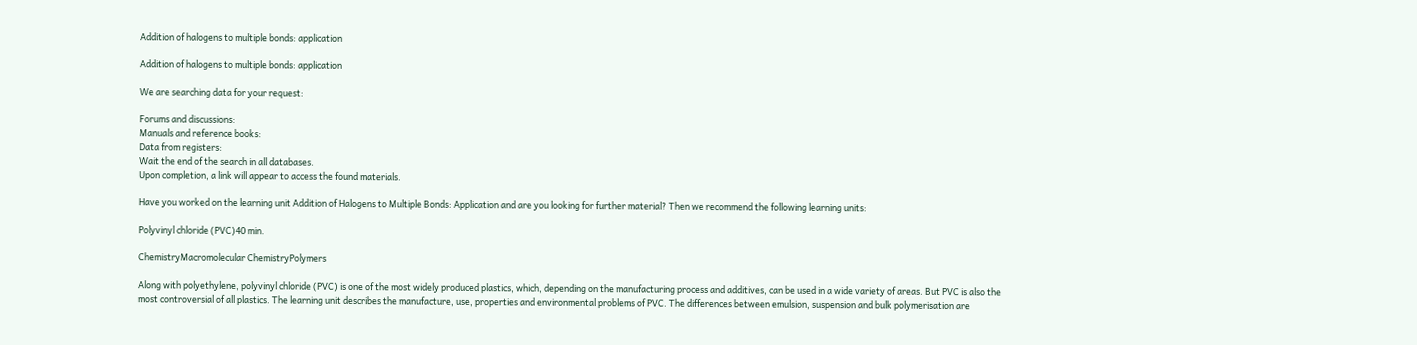Addition of halogens to multiple bonds: application

Addition of halogens to multiple bonds: application

We are searching data for your request:

Forums and discussions:
Manuals and reference books:
Data from registers:
Wait the end of the search in all databases.
Upon completion, a link will appear to access the found materials.

Have you worked on the learning unit Addition of Halogens to Multiple Bonds: Application and are you looking for further material? Then we recommend the following learning units:

Polyvinyl chloride (PVC)40 min.

ChemistryMacromolecular ChemistryPolymers

Along with polyethylene, polyvinyl chloride (PVC) is one of the most widely produced plastics, which, depending on the manufacturing process and additives, can be used in a wide variety of areas. But PVC is also the most controversial of all plastics. The learning unit describes the manufacture, use, properties and environmental problems of PVC. The differences between emulsion, suspension and bulk polymerisation are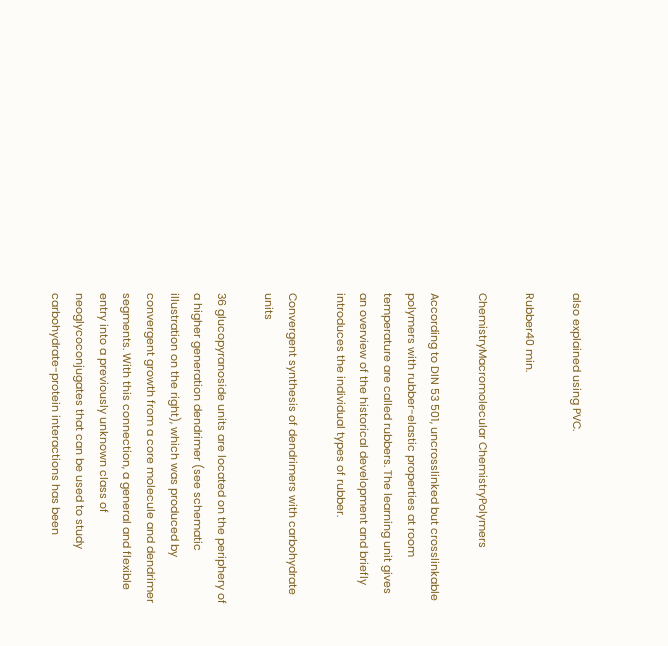also explained using PVC.

Rubber40 min.

ChemistryMacromolecular ChemistryPolymers

According to DIN 53 501, uncrosslinked but crosslinkable polymers with rubber-elastic properties at room temperature are called rubbers. The learning unit gives an overview of the historical development and briefly introduces the individual types of rubber.

Convergent synthesis of dendrimers with carbohydrate units

36 glucopyranoside units are located on the periphery of a higher generation dendrimer (see schematic illustration on the right), which was produced by convergent growth from a core molecule and dendrimer segments. With this connection, a general and flexible entry into a previously unknown class of neoglycoconjugates that can be used to study carbohydrate-protein interactions has been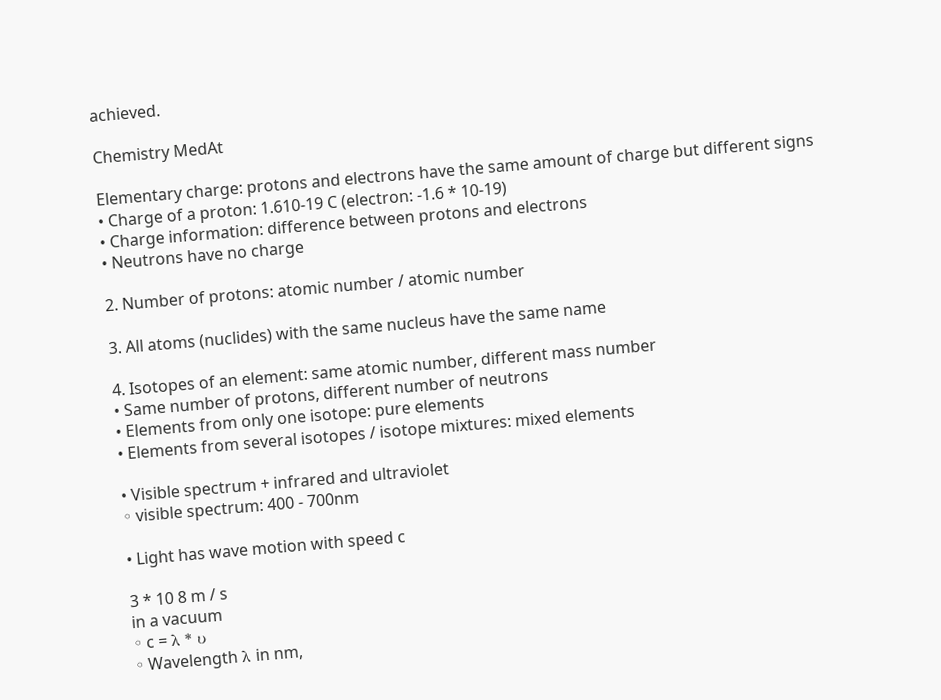achieved.

Chemistry MedAt

Elementary charge: protons and electrons have the same amount of charge but different signs
• Charge of a proton: 1.610-19 C (electron: -1.6 * 10-19)
• Charge information: difference between protons and electrons
• Neutrons have no charge

2. Number of protons: atomic number / atomic number

3. All atoms (nuclides) with the same nucleus have the same name

4. Isotopes of an element: same atomic number, different mass number
• Same number of protons, different number of neutrons
• Elements from only one isotope: pure elements
• Elements from several isotopes / isotope mixtures: mixed elements

• Visible spectrum + infrared and ultraviolet
◦ visible spectrum: 400 - 700nm

• Light has wave motion with speed c

3 * 10 8 m / s
in a vacuum
◦ c = λ * υ
◦ Wavelength λ in nm,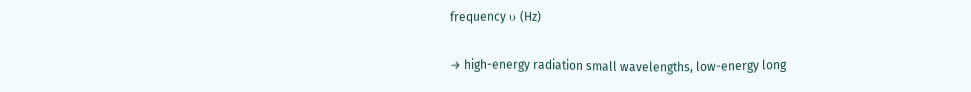frequency υ (Hz)

→ high-energy radiation small wavelengths, low-energy long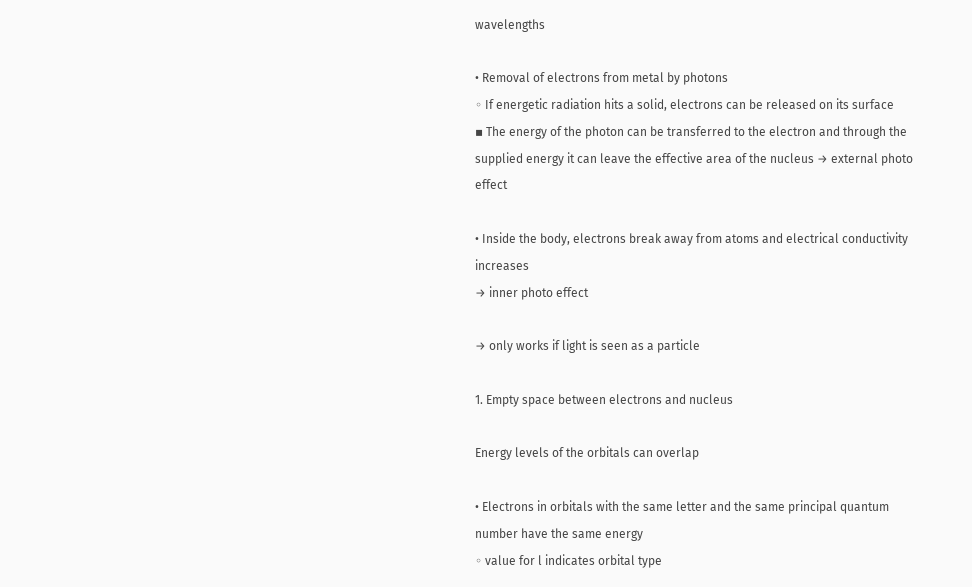wavelengths

• Removal of electrons from metal by photons
◦ If energetic radiation hits a solid, electrons can be released on its surface
▪ The energy of the photon can be transferred to the electron and through the supplied energy it can leave the effective area of the nucleus → external photo effect

• Inside the body, electrons break away from atoms and electrical conductivity increases
→ inner photo effect

→ only works if light is seen as a particle

1. Empty space between electrons and nucleus

Energy levels of the orbitals can overlap

• Electrons in orbitals with the same letter and the same principal quantum number have the same energy
◦ value for l indicates orbital type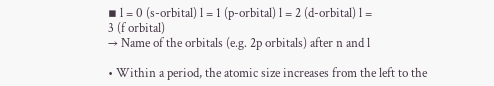▪ l = 0 (s-orbital) l = 1 (p-orbital) l = 2 (d-orbital) l =
3 (f orbital)
→ Name of the orbitals (e.g. 2p orbitals) after n and l

• Within a period, the atomic size increases from the left to the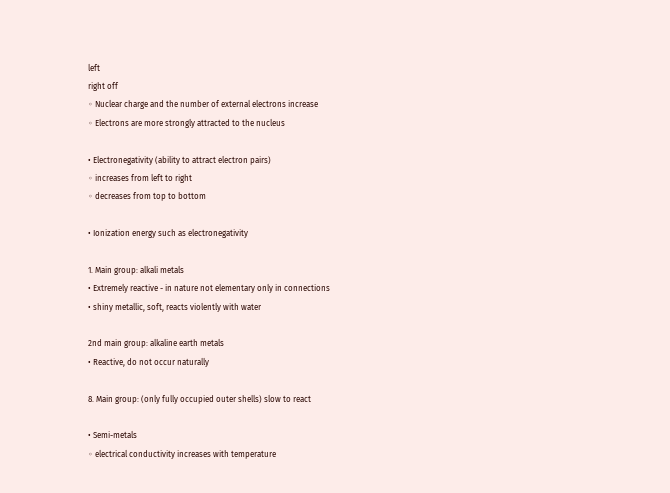left
right off
◦ Nuclear charge and the number of external electrons increase
◦ Electrons are more strongly attracted to the nucleus

• Electronegativity (ability to attract electron pairs)
◦ increases from left to right
◦ decreases from top to bottom

• Ionization energy such as electronegativity

1. Main group: alkali metals
• Extremely reactive - in nature not elementary only in connections
• shiny metallic, soft, reacts violently with water

2nd main group: alkaline earth metals
• Reactive, do not occur naturally

8. Main group: (only fully occupied outer shells) slow to react

• Semi-metals
◦ electrical conductivity increases with temperature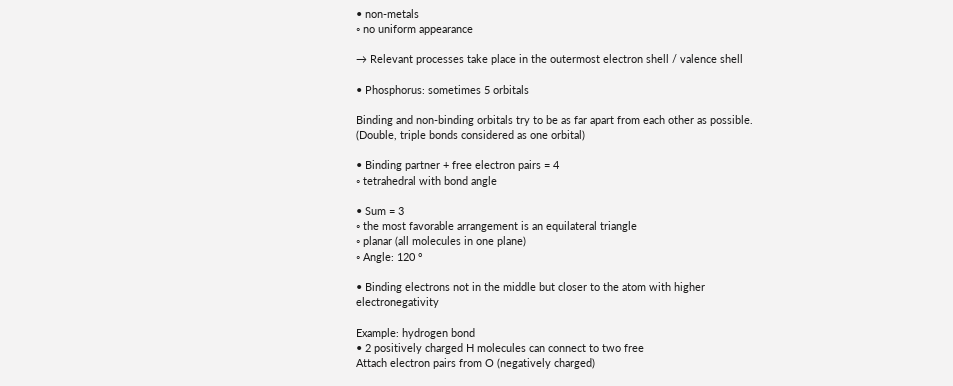• non-metals
◦ no uniform appearance

→ Relevant processes take place in the outermost electron shell / valence shell

• Phosphorus: sometimes 5 orbitals

Binding and non-binding orbitals try to be as far apart from each other as possible. (Double, triple bonds considered as one orbital)

• Binding partner + free electron pairs = 4
◦ tetrahedral with bond angle

• Sum = 3
◦ the most favorable arrangement is an equilateral triangle
◦ planar (all molecules in one plane)
◦ Angle: 120 °

• Binding electrons not in the middle but closer to the atom with higher electronegativity

Example: hydrogen bond
• 2 positively charged H molecules can connect to two free
Attach electron pairs from O (negatively charged)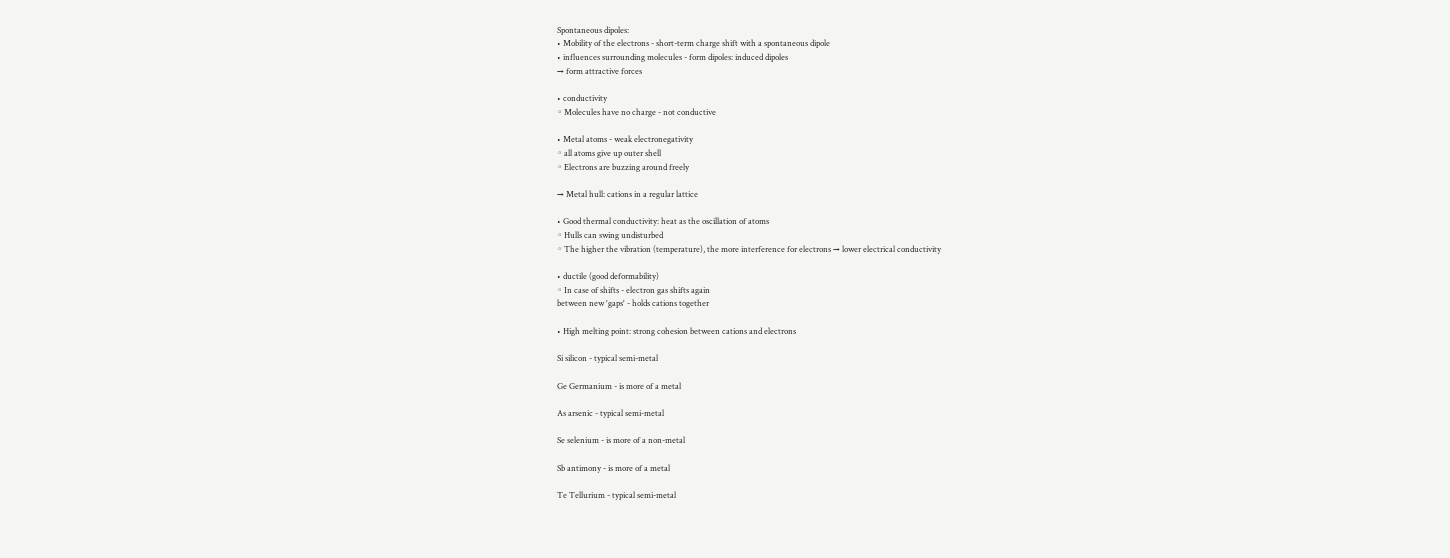Spontaneous dipoles:
• Mobility of the electrons - short-term charge shift with a spontaneous dipole
• influences surrounding molecules - form dipoles: induced dipoles
→ form attractive forces

• conductivity
◦ Molecules have no charge - not conductive

• Metal atoms - weak electronegativity
◦ all atoms give up outer shell
◦ Electrons are buzzing around freely

→ Metal hull: cations in a regular lattice

• Good thermal conductivity: heat as the oscillation of atoms
◦ Hulls can swing undisturbed
◦ The higher the vibration (temperature), the more interference for electrons → lower electrical conductivity

• ductile (good deformability)
◦ In case of shifts - electron gas shifts again
between new 'gaps' - holds cations together

• High melting point: strong cohesion between cations and electrons

Si silicon - typical semi-metal

Ge Germanium - is more of a metal

As arsenic - typical semi-metal

Se selenium - is more of a non-metal

Sb antimony - is more of a metal

Te Tellurium - typical semi-metal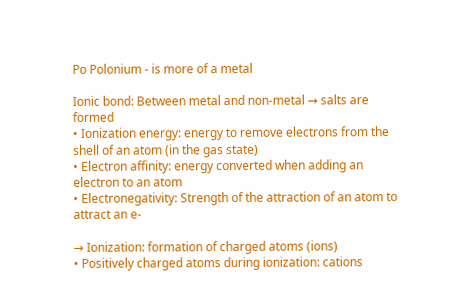Po Polonium - is more of a metal

Ionic bond: Between metal and non-metal → salts are formed
• Ionization energy: energy to remove electrons from the shell of an atom (in the gas state)
• Electron affinity: energy converted when adding an electron to an atom
• Electronegativity: Strength of the attraction of an atom to attract an e-

→ Ionization: formation of charged atoms (ions)
• Positively charged atoms during ionization: cations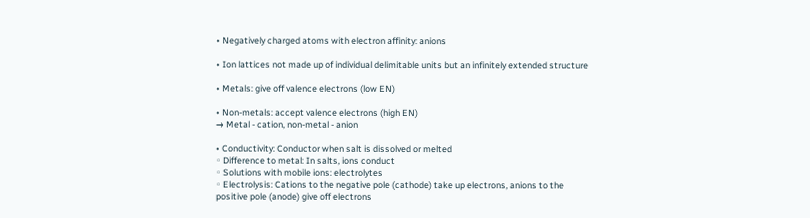• Negatively charged atoms with electron affinity: anions

• Ion lattices not made up of individual delimitable units but an infinitely extended structure

• Metals: give off valence electrons (low EN)

• Non-metals: accept valence electrons (high EN)
→ Metal - cation, non-metal - anion

• Conductivity: Conductor when salt is dissolved or melted
◦ Difference to metal: In salts, ions conduct
◦ Solutions with mobile ions: electrolytes
◦ Electrolysis: Cations to the negative pole (cathode) take up electrons, anions to the positive pole (anode) give off electrons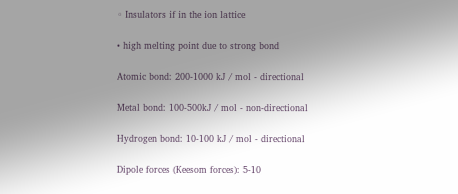◦ Insulators if in the ion lattice

• high melting point due to strong bond

Atomic bond: 200-1000 kJ / mol - directional

Metal bond: 100-500kJ / mol - non-directional

Hydrogen bond: 10-100 kJ / mol - directional

Dipole forces (Keesom forces): 5-10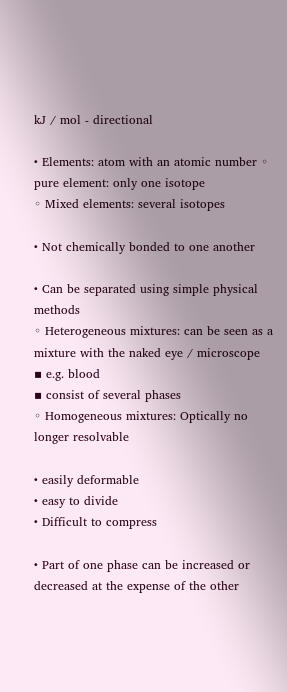kJ / mol - directional

• Elements: atom with an atomic number ◦ pure element: only one isotope
◦ Mixed elements: several isotopes

• Not chemically bonded to one another

• Can be separated using simple physical methods
◦ Heterogeneous mixtures: can be seen as a mixture with the naked eye / microscope
▪ e.g. blood
▪ consist of several phases
◦ Homogeneous mixtures: Optically no longer resolvable

• easily deformable
• easy to divide
• Difficult to compress

• Part of one phase can be increased or decreased at the expense of the other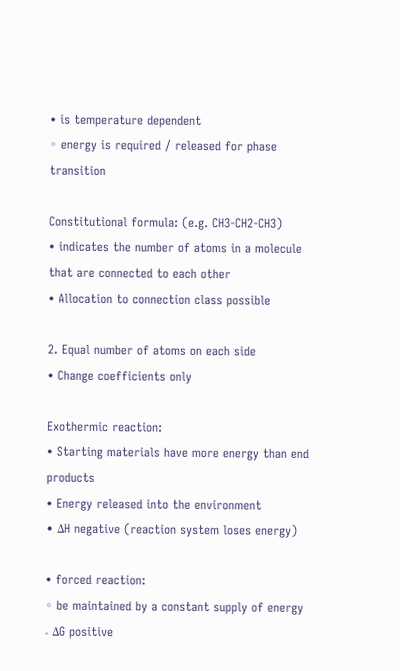• is temperature dependent
◦ energy is required / released for phase transition

Constitutional formula: (e.g. CH3-CH2-CH3)
• indicates the number of atoms in a molecule that are connected to each other
• Allocation to connection class possible

2. Equal number of atoms on each side
• Change coefficients only

Exothermic reaction:
• Starting materials have more energy than end products
• Energy released into the environment
• ΔH negative (reaction system loses energy)

• forced reaction:
◦ be maintained by a constant supply of energy
◦ ΔG positive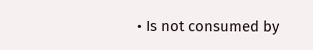• Is not consumed by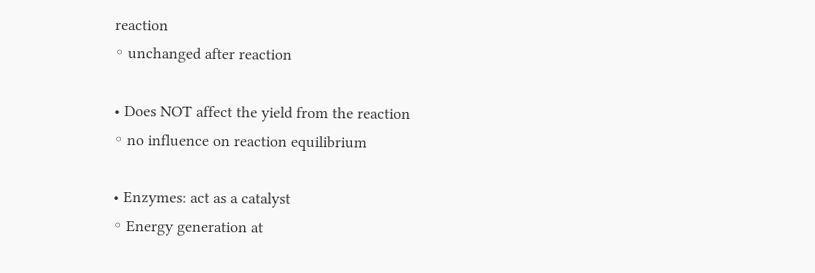reaction
◦ unchanged after reaction

• Does NOT affect the yield from the reaction
◦ no influence on reaction equilibrium

• Enzymes: act as a catalyst
◦ Energy generation at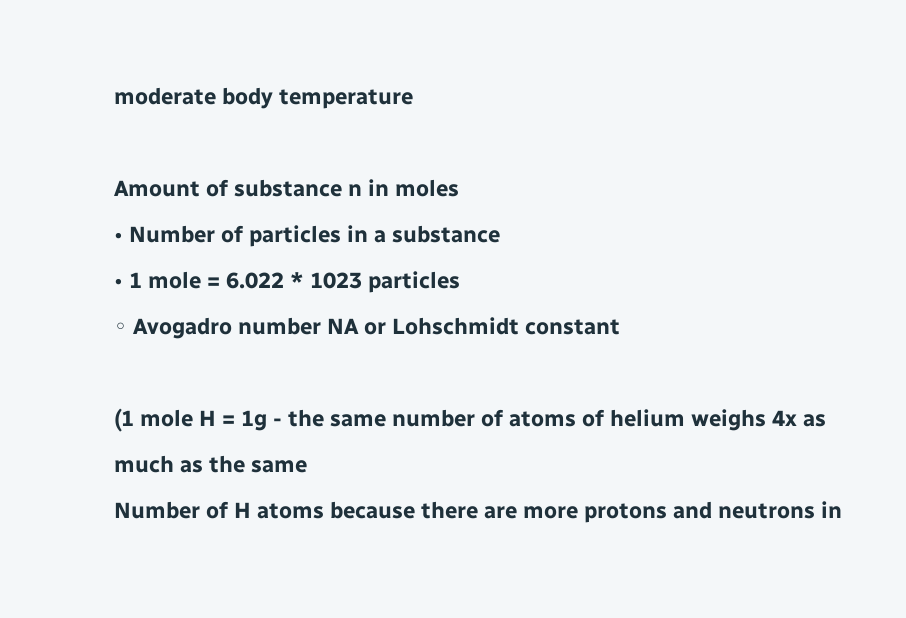moderate body temperature

Amount of substance n in moles
• Number of particles in a substance
• 1 mole = 6.022 * 1023 particles
◦ Avogadro number NA or Lohschmidt constant

(1 mole H = 1g - the same number of atoms of helium weighs 4x as much as the same
Number of H atoms because there are more protons and neutrons in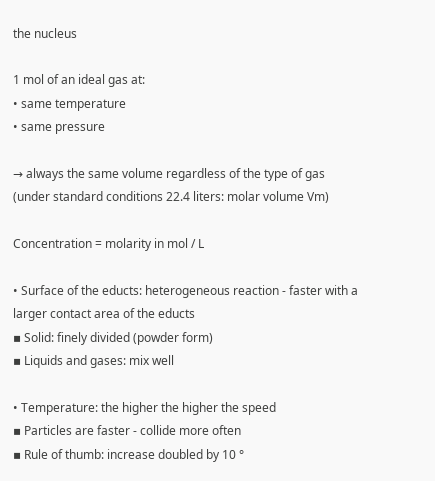the nucleus

1 mol of an ideal gas at:
• same temperature
• same pressure

→ always the same volume regardless of the type of gas
(under standard conditions 22.4 liters: molar volume Vm)

Concentration = molarity in mol / L

• Surface of the educts: heterogeneous reaction - faster with a larger contact area of the educts
▪ Solid: finely divided (powder form)
▪ Liquids and gases: mix well

• Temperature: the higher the higher the speed
▪ Particles are faster - collide more often
▪ Rule of thumb: increase doubled by 10 °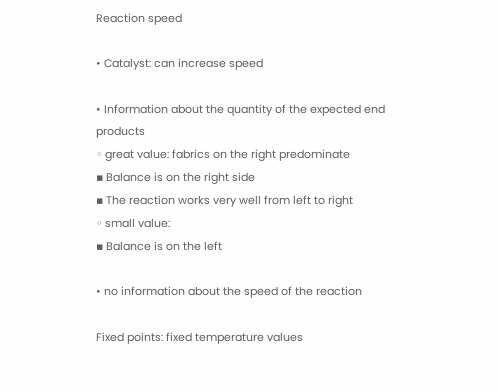Reaction speed

• Catalyst: can increase speed

• Information about the quantity of the expected end products
◦ great value: fabrics on the right predominate
▪ Balance is on the right side
▪ The reaction works very well from left to right
◦ small value:
▪ Balance is on the left

• no information about the speed of the reaction

Fixed points: fixed temperature values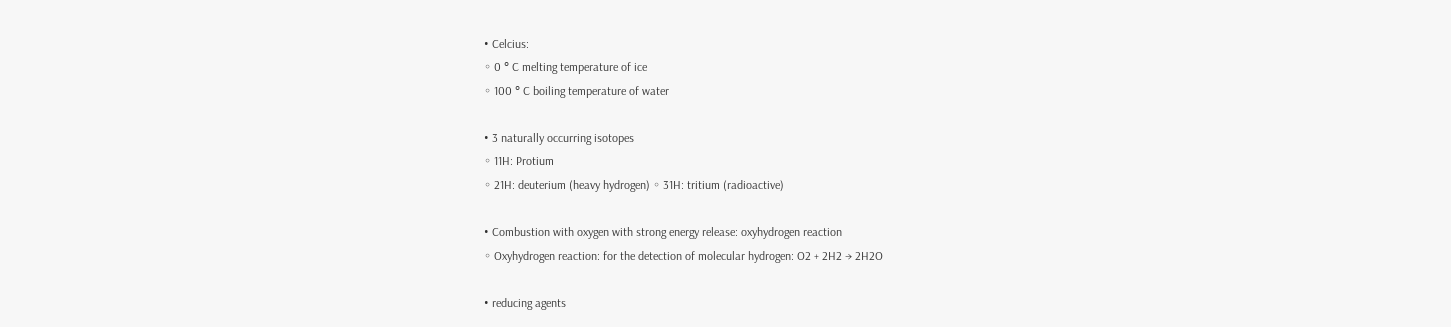• Celcius:
◦ 0 ° C melting temperature of ice
◦ 100 ° C boiling temperature of water

• 3 naturally occurring isotopes
◦ 11H: Protium
◦ 21H: deuterium (heavy hydrogen) ◦ 31H: tritium (radioactive)

• Combustion with oxygen with strong energy release: oxyhydrogen reaction
◦ Oxyhydrogen reaction: for the detection of molecular hydrogen: O2 + 2H2 → 2H2O

• reducing agents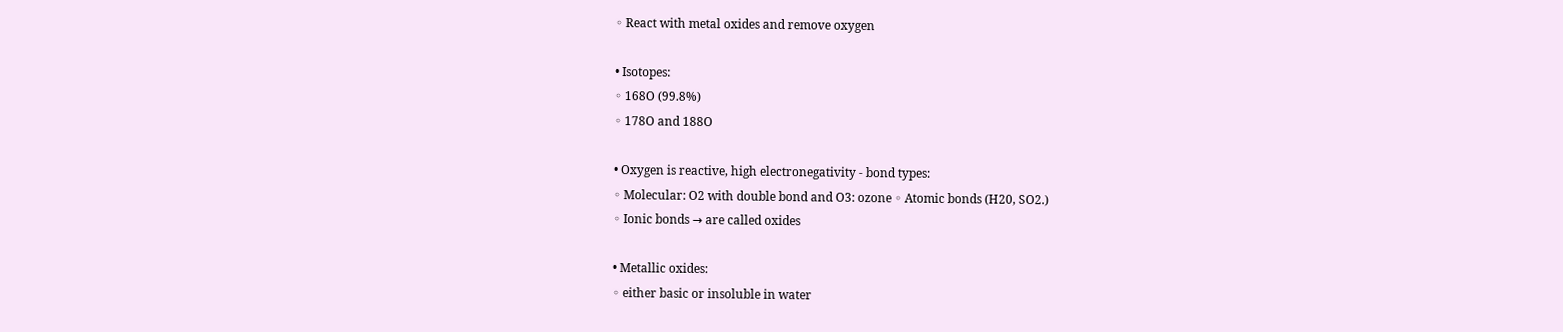◦ React with metal oxides and remove oxygen

• Isotopes:
◦ 168O (99.8%)
◦ 178O and 188O

• Oxygen is reactive, high electronegativity - bond types:
◦ Molecular: O2 with double bond and O3: ozone ◦ Atomic bonds (H20, SO2.)
◦ Ionic bonds → are called oxides

• Metallic oxides:
◦ either basic or insoluble in water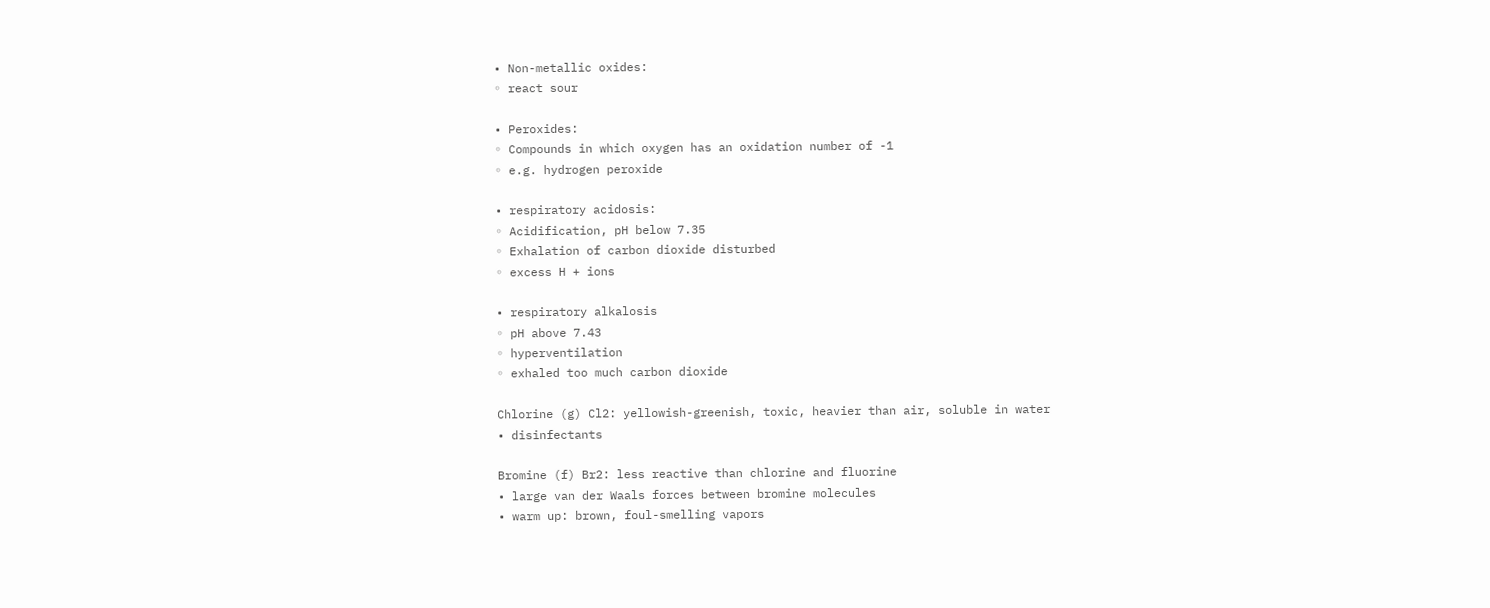• Non-metallic oxides:
◦ react sour

• Peroxides:
◦ Compounds in which oxygen has an oxidation number of -1
◦ e.g. hydrogen peroxide

• respiratory acidosis:
◦ Acidification, pH below 7.35
◦ Exhalation of carbon dioxide disturbed
◦ excess H + ions

• respiratory alkalosis
◦ pH above 7.43
◦ hyperventilation
◦ exhaled too much carbon dioxide

Chlorine (g) Cl2: yellowish-greenish, toxic, heavier than air, soluble in water
• disinfectants

Bromine (f) Br2: less reactive than chlorine and fluorine
• large van der Waals forces between bromine molecules
• warm up: brown, foul-smelling vapors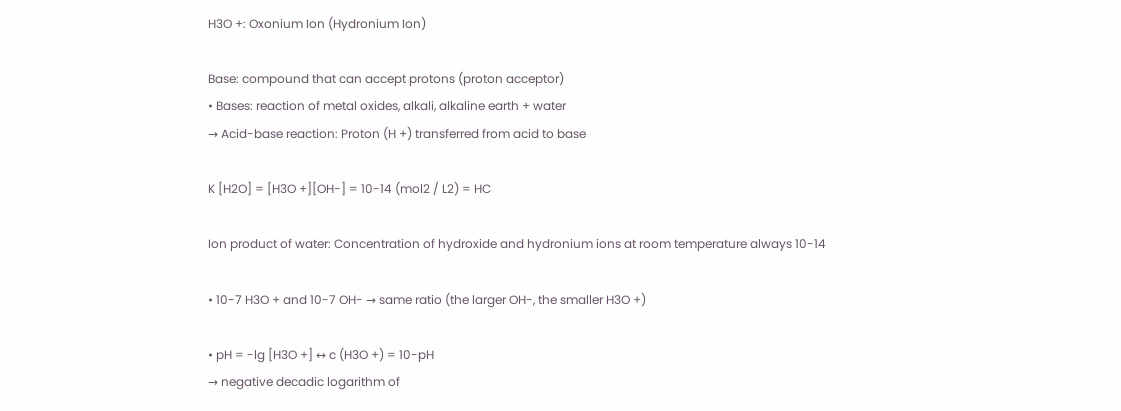H3O +: Oxonium Ion (Hydronium Ion)

Base: compound that can accept protons (proton acceptor)
• Bases: reaction of metal oxides, alkali, alkaline earth + water
→ Acid-base reaction: Proton (H +) transferred from acid to base

K [H2O] = [H3O +][OH-] = 10-14 (mol2 / L2) = HC

Ion product of water: Concentration of hydroxide and hydronium ions at room temperature always 10-14

• 10-7 H3O + and 10-7 OH- → same ratio (the larger OH-, the smaller H3O +)

• pH = -lg [H3O +] ↔ c (H3O +) = 10-pH
→ negative decadic logarithm of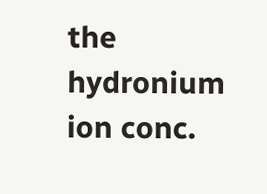the hydronium ion conc.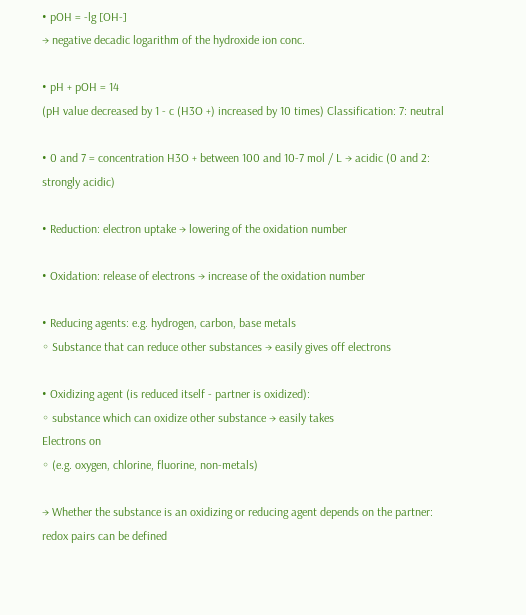• pOH = -lg [OH-]
→ negative decadic logarithm of the hydroxide ion conc.

• pH + pOH = 14
(pH value decreased by 1 - c (H3O +) increased by 10 times) Classification: 7: neutral

• 0 and 7 = concentration H3O + between 100 and 10-7 mol / L → acidic (0 and 2: strongly acidic)

• Reduction: electron uptake → lowering of the oxidation number

• Oxidation: release of electrons → increase of the oxidation number

• Reducing agents: e.g. hydrogen, carbon, base metals
◦ Substance that can reduce other substances → easily gives off electrons

• Oxidizing agent (is reduced itself - partner is oxidized):
◦ substance which can oxidize other substance → easily takes
Electrons on
◦ (e.g. oxygen, chlorine, fluorine, non-metals)

→ Whether the substance is an oxidizing or reducing agent depends on the partner: redox pairs can be defined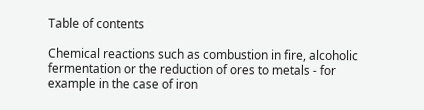Table of contents

Chemical reactions such as combustion in fire, alcoholic fermentation or the reduction of ores to metals - for example in the case of iron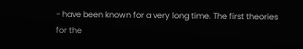- have been known for a very long time. The first theories for the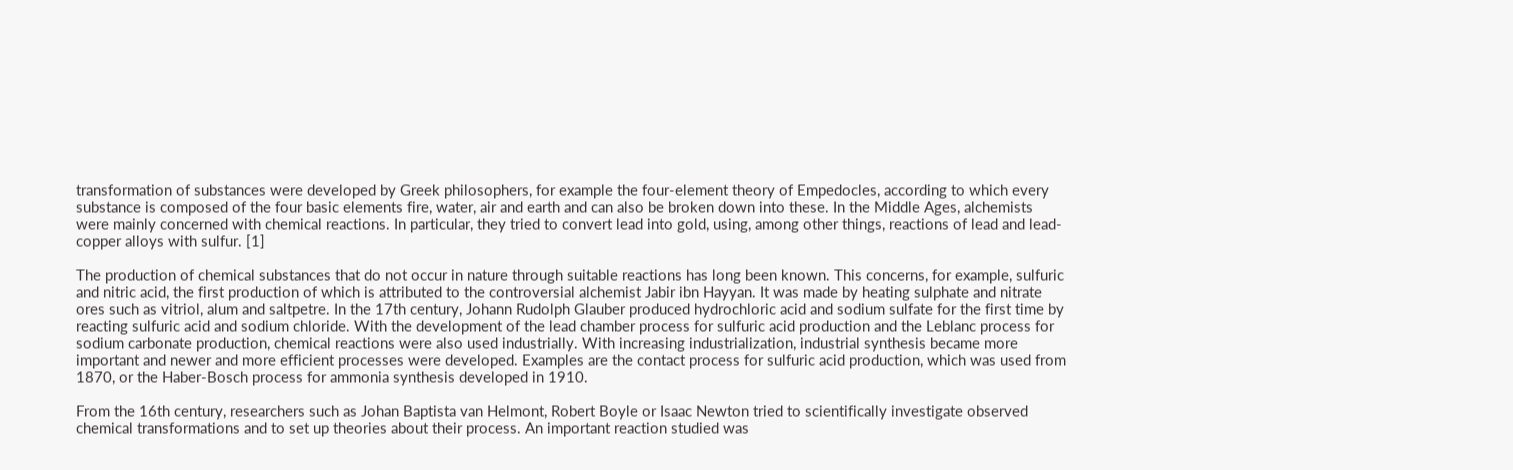transformation of substances were developed by Greek philosophers, for example the four-element theory of Empedocles, according to which every substance is composed of the four basic elements fire, water, air and earth and can also be broken down into these. In the Middle Ages, alchemists were mainly concerned with chemical reactions. In particular, they tried to convert lead into gold, using, among other things, reactions of lead and lead-copper alloys with sulfur. [1]

The production of chemical substances that do not occur in nature through suitable reactions has long been known. This concerns, for example, sulfuric and nitric acid, the first production of which is attributed to the controversial alchemist Jabir ibn Hayyan. It was made by heating sulphate and nitrate ores such as vitriol, alum and saltpetre. In the 17th century, Johann Rudolph Glauber produced hydrochloric acid and sodium sulfate for the first time by reacting sulfuric acid and sodium chloride. With the development of the lead chamber process for sulfuric acid production and the Leblanc process for sodium carbonate production, chemical reactions were also used industrially. With increasing industrialization, industrial synthesis became more important and newer and more efficient processes were developed. Examples are the contact process for sulfuric acid production, which was used from 1870, or the Haber-Bosch process for ammonia synthesis developed in 1910.

From the 16th century, researchers such as Johan Baptista van Helmont, Robert Boyle or Isaac Newton tried to scientifically investigate observed chemical transformations and to set up theories about their process. An important reaction studied was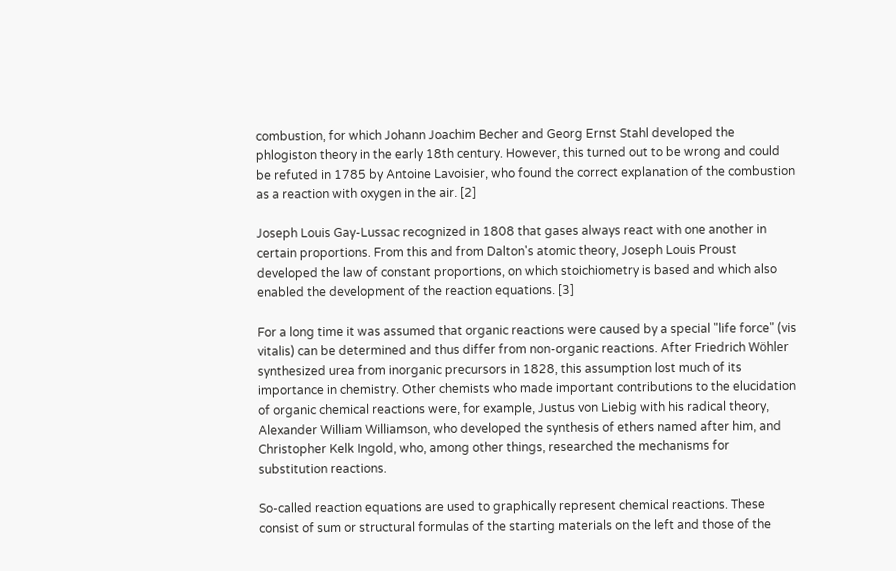combustion, for which Johann Joachim Becher and Georg Ernst Stahl developed the phlogiston theory in the early 18th century. However, this turned out to be wrong and could be refuted in 1785 by Antoine Lavoisier, who found the correct explanation of the combustion as a reaction with oxygen in the air. [2]

Joseph Louis Gay-Lussac recognized in 1808 that gases always react with one another in certain proportions. From this and from Dalton's atomic theory, Joseph Louis Proust developed the law of constant proportions, on which stoichiometry is based and which also enabled the development of the reaction equations. [3]

For a long time it was assumed that organic reactions were caused by a special "life force" (vis vitalis) can be determined and thus differ from non-organic reactions. After Friedrich Wöhler synthesized urea from inorganic precursors in 1828, this assumption lost much of its importance in chemistry. Other chemists who made important contributions to the elucidation of organic chemical reactions were, for example, Justus von Liebig with his radical theory, Alexander William Williamson, who developed the synthesis of ethers named after him, and Christopher Kelk Ingold, who, among other things, researched the mechanisms for substitution reactions.

So-called reaction equations are used to graphically represent chemical reactions. These consist of sum or structural formulas of the starting materials on the left and those of the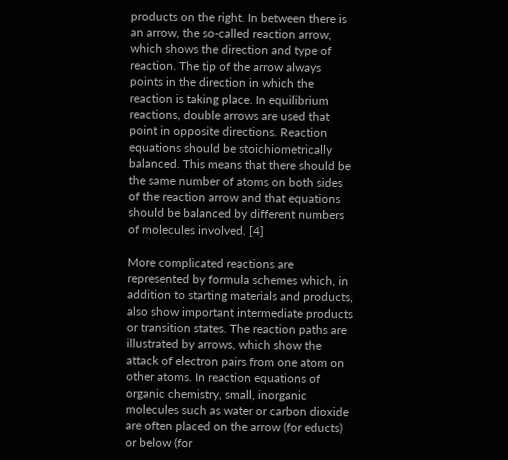products on the right. In between there is an arrow, the so-called reaction arrow, which shows the direction and type of reaction. The tip of the arrow always points in the direction in which the reaction is taking place. In equilibrium reactions, double arrows are used that point in opposite directions. Reaction equations should be stoichiometrically balanced. This means that there should be the same number of atoms on both sides of the reaction arrow and that equations should be balanced by different numbers of molecules involved. [4]

More complicated reactions are represented by formula schemes which, in addition to starting materials and products, also show important intermediate products or transition states. The reaction paths are illustrated by arrows, which show the attack of electron pairs from one atom on other atoms. In reaction equations of organic chemistry, small, inorganic molecules such as water or carbon dioxide are often placed on the arrow (for educts) or below (for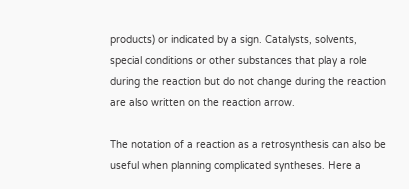products) or indicated by a sign. Catalysts, solvents, special conditions or other substances that play a role during the reaction but do not change during the reaction are also written on the reaction arrow.

The notation of a reaction as a retrosynthesis can also be useful when planning complicated syntheses. Here a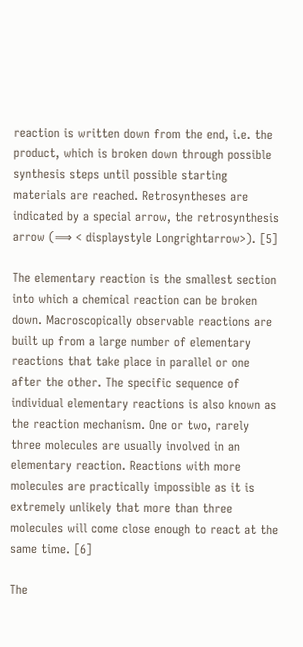reaction is written down from the end, i.e. the product, which is broken down through possible synthesis steps until possible starting materials are reached. Retrosyntheses are indicated by a special arrow, the retrosynthesis arrow (⟹ < displaystyle Longrightarrow>). [5]

The elementary reaction is the smallest section into which a chemical reaction can be broken down. Macroscopically observable reactions are built up from a large number of elementary reactions that take place in parallel or one after the other. The specific sequence of individual elementary reactions is also known as the reaction mechanism. One or two, rarely three molecules are usually involved in an elementary reaction. Reactions with more molecules are practically impossible as it is extremely unlikely that more than three molecules will come close enough to react at the same time. [6]

The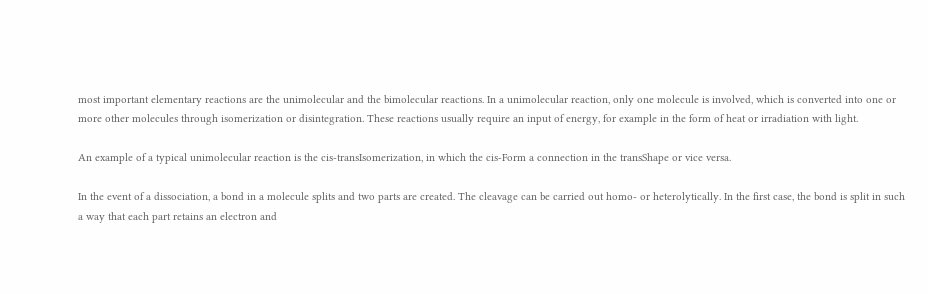most important elementary reactions are the unimolecular and the bimolecular reactions. In a unimolecular reaction, only one molecule is involved, which is converted into one or more other molecules through isomerization or disintegration. These reactions usually require an input of energy, for example in the form of heat or irradiation with light.

An example of a typical unimolecular reaction is the cis-transIsomerization, in which the cis-Form a connection in the transShape or vice versa.

In the event of a dissociation, a bond in a molecule splits and two parts are created. The cleavage can be carried out homo- or heterolytically. In the first case, the bond is split in such a way that each part retains an electron and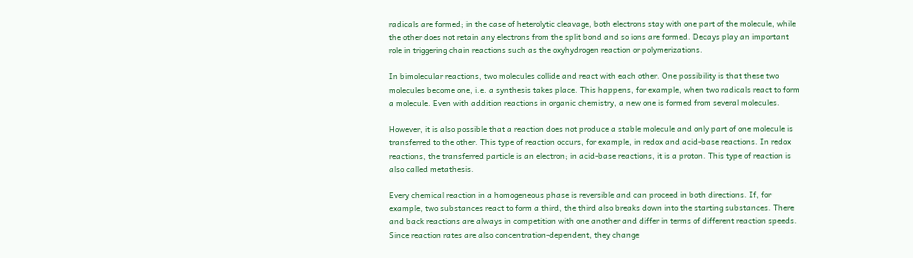radicals are formed; in the case of heterolytic cleavage, both electrons stay with one part of the molecule, while the other does not retain any electrons from the split bond and so ions are formed. Decays play an important role in triggering chain reactions such as the oxyhydrogen reaction or polymerizations.

In bimolecular reactions, two molecules collide and react with each other. One possibility is that these two molecules become one, i.e. a synthesis takes place. This happens, for example, when two radicals react to form a molecule. Even with addition reactions in organic chemistry, a new one is formed from several molecules.

However, it is also possible that a reaction does not produce a stable molecule and only part of one molecule is transferred to the other. This type of reaction occurs, for example, in redox and acid-base reactions. In redox reactions, the transferred particle is an electron; in acid-base reactions, it is a proton. This type of reaction is also called metathesis.

Every chemical reaction in a homogeneous phase is reversible and can proceed in both directions. If, for example, two substances react to form a third, the third also breaks down into the starting substances. There and back reactions are always in competition with one another and differ in terms of different reaction speeds. Since reaction rates are also concentration-dependent, they change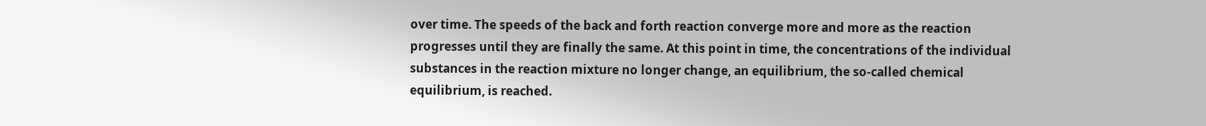over time. The speeds of the back and forth reaction converge more and more as the reaction progresses until they are finally the same. At this point in time, the concentrations of the individual substances in the reaction mixture no longer change, an equilibrium, the so-called chemical equilibrium, is reached.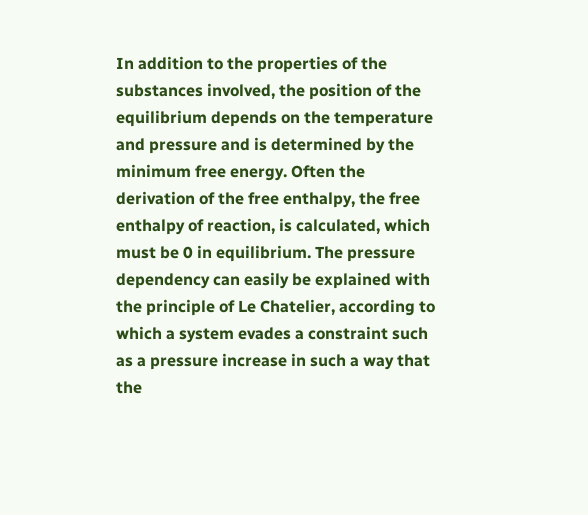In addition to the properties of the substances involved, the position of the equilibrium depends on the temperature and pressure and is determined by the minimum free energy. Often the derivation of the free enthalpy, the free enthalpy of reaction, is calculated, which must be 0 in equilibrium. The pressure dependency can easily be explained with the principle of Le Chatelier, according to which a system evades a constraint such as a pressure increase in such a way that the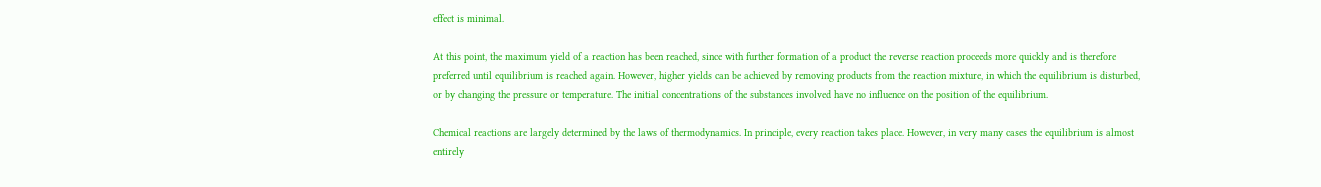effect is minimal.

At this point, the maximum yield of a reaction has been reached, since with further formation of a product the reverse reaction proceeds more quickly and is therefore preferred until equilibrium is reached again. However, higher yields can be achieved by removing products from the reaction mixture, in which the equilibrium is disturbed, or by changing the pressure or temperature. The initial concentrations of the substances involved have no influence on the position of the equilibrium.

Chemical reactions are largely determined by the laws of thermodynamics. In principle, every reaction takes place. However, in very many cases the equilibrium is almost entirely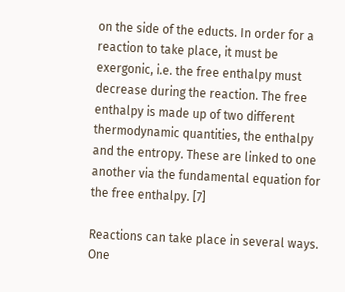on the side of the educts. In order for a reaction to take place, it must be exergonic, i.e. the free enthalpy must decrease during the reaction. The free enthalpy is made up of two different thermodynamic quantities, the enthalpy and the entropy. These are linked to one another via the fundamental equation for the free enthalpy. [7]

Reactions can take place in several ways. One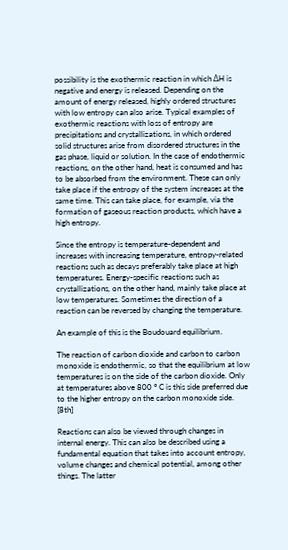possibility is the exothermic reaction in which ΔH is negative and energy is released. Depending on the amount of energy released, highly ordered structures with low entropy can also arise. Typical examples of exothermic reactions with loss of entropy are precipitations and crystallizations, in which ordered solid structures arise from disordered structures in the gas phase, liquid or solution. In the case of endothermic reactions, on the other hand, heat is consumed and has to be absorbed from the environment. These can only take place if the entropy of the system increases at the same time. This can take place, for example, via the formation of gaseous reaction products, which have a high entropy.

Since the entropy is temperature-dependent and increases with increasing temperature, entropy-related reactions such as decays preferably take place at high temperatures. Energy-specific reactions such as crystallizations, on the other hand, mainly take place at low temperatures. Sometimes the direction of a reaction can be reversed by changing the temperature.

An example of this is the Boudouard equilibrium.

The reaction of carbon dioxide and carbon to carbon monoxide is endothermic, so that the equilibrium at low temperatures is on the side of the carbon dioxide. Only at temperatures above 800 ° C is this side preferred due to the higher entropy on the carbon monoxide side. [8th]

Reactions can also be viewed through changes in internal energy. This can also be described using a fundamental equation that takes into account entropy, volume changes and chemical potential, among other things. The latter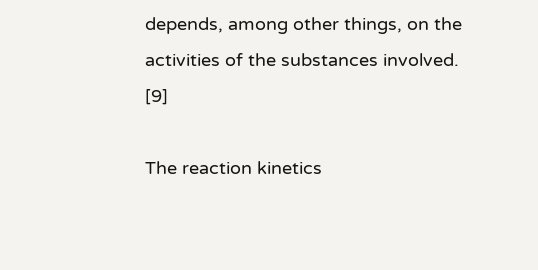depends, among other things, on the activities of the substances involved. [9]

The reaction kinetics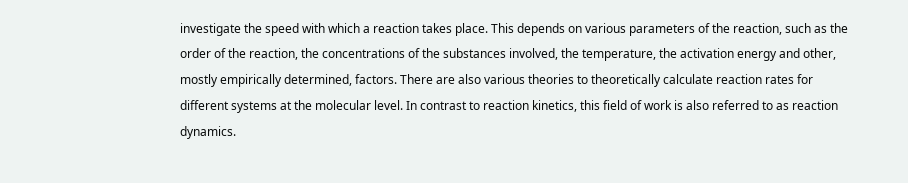investigate the speed with which a reaction takes place. This depends on various parameters of the reaction, such as the order of the reaction, the concentrations of the substances involved, the temperature, the activation energy and other, mostly empirically determined, factors. There are also various theories to theoretically calculate reaction rates for different systems at the molecular level. In contrast to reaction kinetics, this field of work is also referred to as reaction dynamics.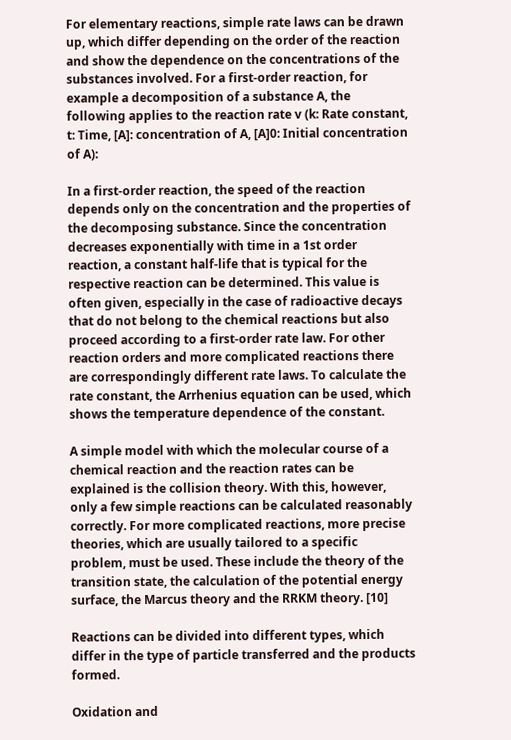For elementary reactions, simple rate laws can be drawn up, which differ depending on the order of the reaction and show the dependence on the concentrations of the substances involved. For a first-order reaction, for example a decomposition of a substance A, the following applies to the reaction rate v (k: Rate constant, t: Time, [A]: concentration of A, [A]0: Initial concentration of A):

In a first-order reaction, the speed of the reaction depends only on the concentration and the properties of the decomposing substance. Since the concentration decreases exponentially with time in a 1st order reaction, a constant half-life that is typical for the respective reaction can be determined. This value is often given, especially in the case of radioactive decays that do not belong to the chemical reactions but also proceed according to a first-order rate law. For other reaction orders and more complicated reactions there are correspondingly different rate laws. To calculate the rate constant, the Arrhenius equation can be used, which shows the temperature dependence of the constant.

A simple model with which the molecular course of a chemical reaction and the reaction rates can be explained is the collision theory. With this, however, only a few simple reactions can be calculated reasonably correctly. For more complicated reactions, more precise theories, which are usually tailored to a specific problem, must be used. These include the theory of the transition state, the calculation of the potential energy surface, the Marcus theory and the RRKM theory. [10]

Reactions can be divided into different types, which differ in the type of particle transferred and the products formed.

Oxidation and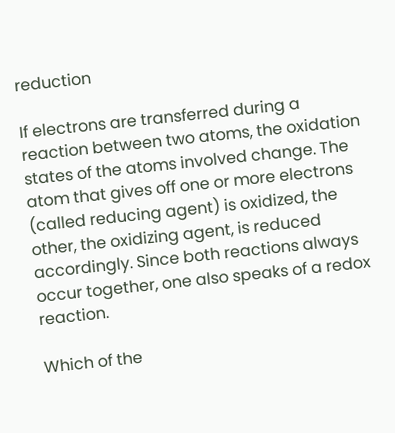reduction

If electrons are transferred during a reaction between two atoms, the oxidation states of the atoms involved change. The atom that gives off one or more electrons (called reducing agent) is oxidized, the other, the oxidizing agent, is reduced accordingly. Since both reactions always occur together, one also speaks of a redox reaction.

Which of the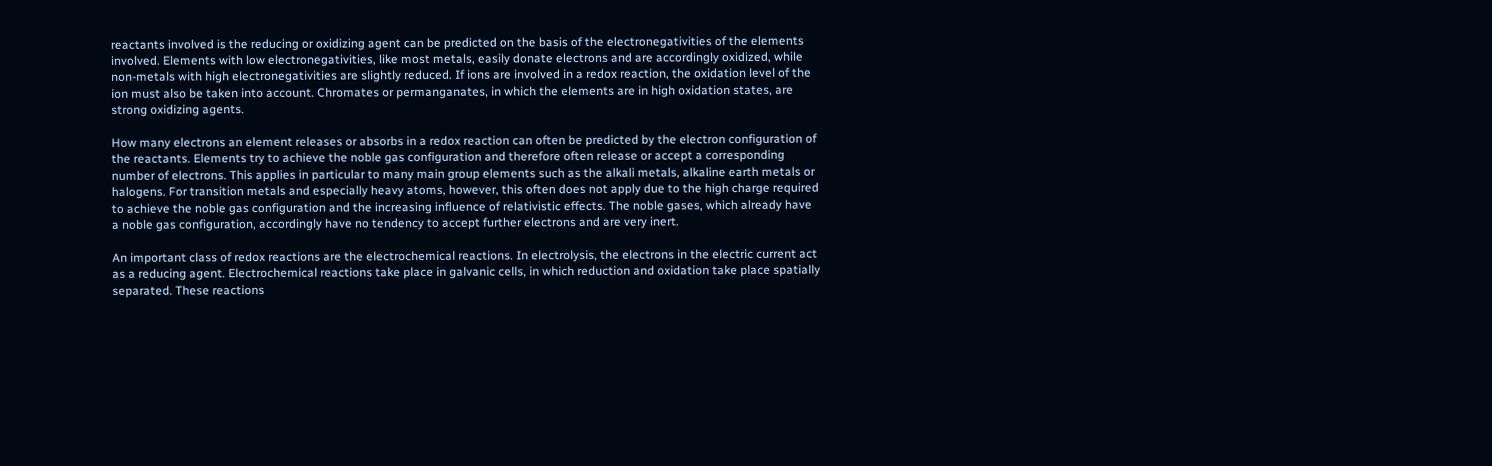reactants involved is the reducing or oxidizing agent can be predicted on the basis of the electronegativities of the elements involved. Elements with low electronegativities, like most metals, easily donate electrons and are accordingly oxidized, while non-metals with high electronegativities are slightly reduced. If ions are involved in a redox reaction, the oxidation level of the ion must also be taken into account. Chromates or permanganates, in which the elements are in high oxidation states, are strong oxidizing agents.

How many electrons an element releases or absorbs in a redox reaction can often be predicted by the electron configuration of the reactants. Elements try to achieve the noble gas configuration and therefore often release or accept a corresponding number of electrons. This applies in particular to many main group elements such as the alkali metals, alkaline earth metals or halogens. For transition metals and especially heavy atoms, however, this often does not apply due to the high charge required to achieve the noble gas configuration and the increasing influence of relativistic effects. The noble gases, which already have a noble gas configuration, accordingly have no tendency to accept further electrons and are very inert.

An important class of redox reactions are the electrochemical reactions. In electrolysis, the electrons in the electric current act as a reducing agent. Electrochemical reactions take place in galvanic cells, in which reduction and oxidation take place spatially separated. These reactions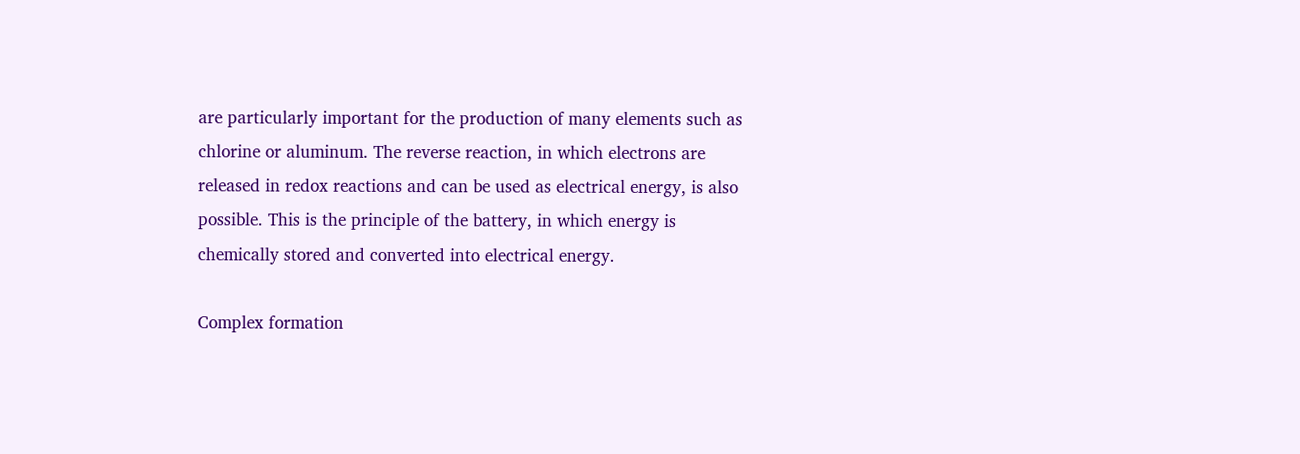are particularly important for the production of many elements such as chlorine or aluminum. The reverse reaction, in which electrons are released in redox reactions and can be used as electrical energy, is also possible. This is the principle of the battery, in which energy is chemically stored and converted into electrical energy.

Complex formation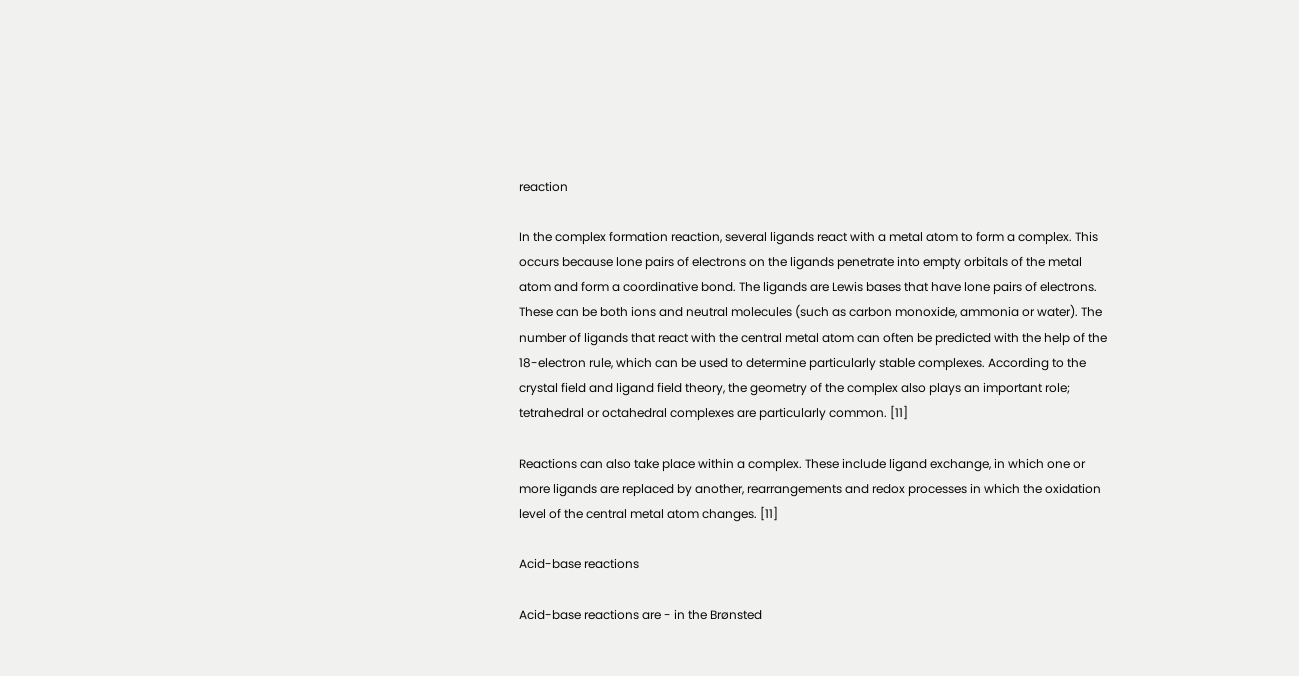reaction

In the complex formation reaction, several ligands react with a metal atom to form a complex. This occurs because lone pairs of electrons on the ligands penetrate into empty orbitals of the metal atom and form a coordinative bond. The ligands are Lewis bases that have lone pairs of electrons. These can be both ions and neutral molecules (such as carbon monoxide, ammonia or water). The number of ligands that react with the central metal atom can often be predicted with the help of the 18-electron rule, which can be used to determine particularly stable complexes. According to the crystal field and ligand field theory, the geometry of the complex also plays an important role; tetrahedral or octahedral complexes are particularly common. [11]

Reactions can also take place within a complex. These include ligand exchange, in which one or more ligands are replaced by another, rearrangements and redox processes in which the oxidation level of the central metal atom changes. [11]

Acid-base reactions

Acid-base reactions are - in the Brønsted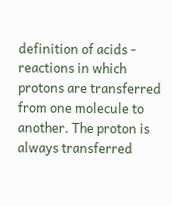definition of acids - reactions in which protons are transferred from one molecule to another. The proton is always transferred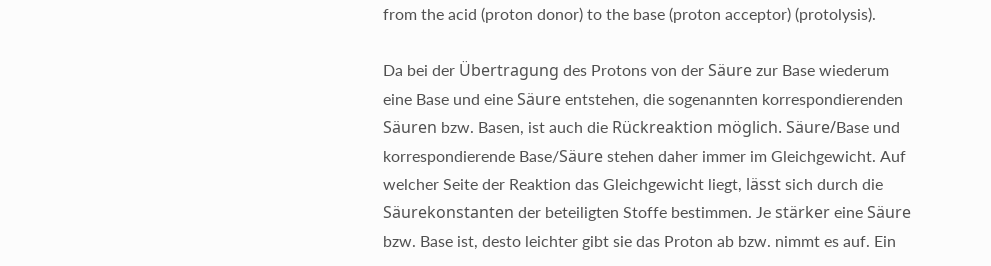from the acid (proton donor) to the base (proton acceptor) (protolysis).

Da bei der Übertragung des Protons von der Säure zur Base wiederum eine Base und eine Säure entstehen, die sogenannten korrespondierenden Säuren bzw. Basen, ist auch die Rückreaktion möglich. Säure/Base und korrespondierende Base/Säure stehen daher immer im Gleichgewicht. Auf welcher Seite der Reaktion das Gleichgewicht liegt, lässt sich durch die Säurekonstanten der beteiligten Stoffe bestimmen. Je stärker eine Säure bzw. Base ist, desto leichter gibt sie das Proton ab bzw. nimmt es auf. Ein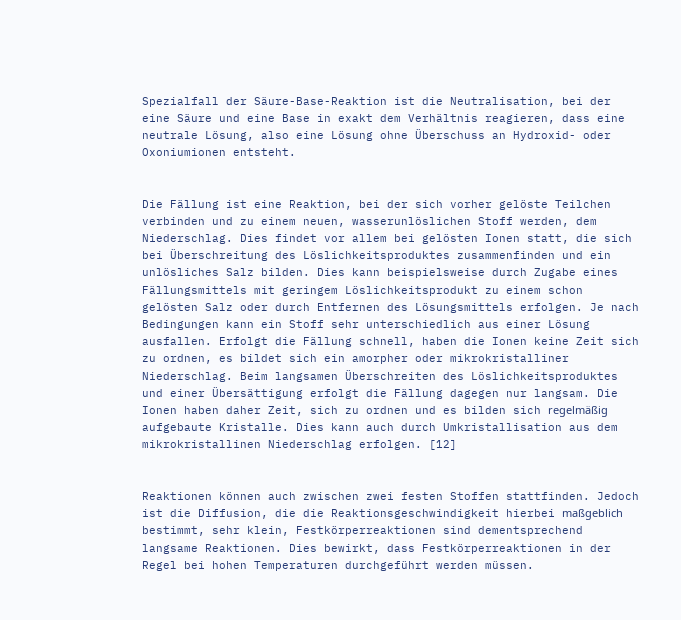Spezialfall der Säure-Base-Reaktion ist die Neutralisation, bei der eine Säure und eine Base in exakt dem Verhältnis reagieren, dass eine neutrale Lösung, also eine Lösung ohne Überschuss an Hydroxid- oder Oxoniumionen entsteht.


Die Fällung ist eine Reaktion, bei der sich vorher gelöste Teilchen verbinden und zu einem neuen, wasserunlöslichen Stoff werden, dem Niederschlag. Dies findet vor allem bei gelösten Ionen statt, die sich bei Überschreitung des Löslichkeitsproduktes zusammenfinden und ein unlösliches Salz bilden. Dies kann beispielsweise durch Zugabe eines Fällungsmittels mit geringem Löslichkeitsprodukt zu einem schon gelösten Salz oder durch Entfernen des Lösungsmittels erfolgen. Je nach Bedingungen kann ein Stoff sehr unterschiedlich aus einer Lösung ausfallen. Erfolgt die Fällung schnell, haben die Ionen keine Zeit sich zu ordnen, es bildet sich ein amorpher oder mikrokristalliner Niederschlag. Beim langsamen Überschreiten des Löslichkeitsproduktes und einer Übersättigung erfolgt die Fällung dagegen nur langsam. Die Ionen haben daher Zeit, sich zu ordnen und es bilden sich regelmäßig aufgebaute Kristalle. Dies kann auch durch Umkristallisation aus dem mikrokristallinen Niederschlag erfolgen. [12]


Reaktionen können auch zwischen zwei festen Stoffen stattfinden. Jedoch ist die Diffusion, die die Reaktionsgeschwindigkeit hierbei maßgeblich bestimmt, sehr klein, Festkörperreaktionen sind dementsprechend langsame Reaktionen. Dies bewirkt, dass Festkörperreaktionen in der Regel bei hohen Temperaturen durchgeführt werden müssen.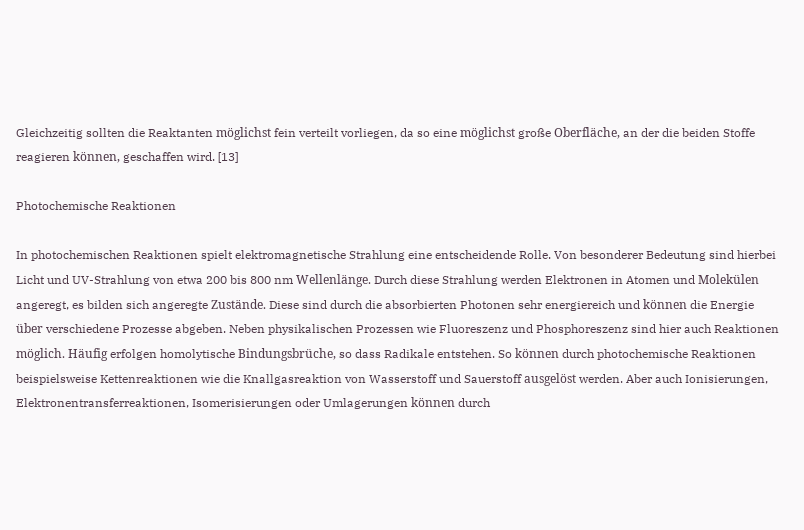Gleichzeitig sollten die Reaktanten möglichst fein verteilt vorliegen, da so eine möglichst große Oberfläche, an der die beiden Stoffe reagieren können, geschaffen wird. [13]

Photochemische Reaktionen

In photochemischen Reaktionen spielt elektromagnetische Strahlung eine entscheidende Rolle. Von besonderer Bedeutung sind hierbei Licht und UV-Strahlung von etwa 200 bis 800 nm Wellenlänge. Durch diese Strahlung werden Elektronen in Atomen und Molekülen angeregt, es bilden sich angeregte Zustände. Diese sind durch die absorbierten Photonen sehr energiereich und können die Energie über verschiedene Prozesse abgeben. Neben physikalischen Prozessen wie Fluoreszenz und Phosphoreszenz sind hier auch Reaktionen möglich. Häufig erfolgen homolytische Bindungsbrüche, so dass Radikale entstehen. So können durch photochemische Reaktionen beispielsweise Kettenreaktionen wie die Knallgasreaktion von Wasserstoff und Sauerstoff ausgelöst werden. Aber auch Ionisierungen, Elektronentransferreaktionen, Isomerisierungen oder Umlagerungen können durch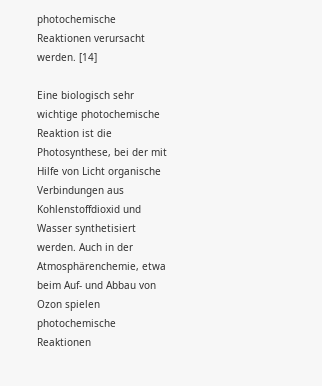photochemische Reaktionen verursacht werden. [14]

Eine biologisch sehr wichtige photochemische Reaktion ist die Photosynthese, bei der mit Hilfe von Licht organische Verbindungen aus Kohlenstoffdioxid und Wasser synthetisiert werden. Auch in der Atmosphärenchemie, etwa beim Auf- und Abbau von Ozon spielen photochemische Reaktionen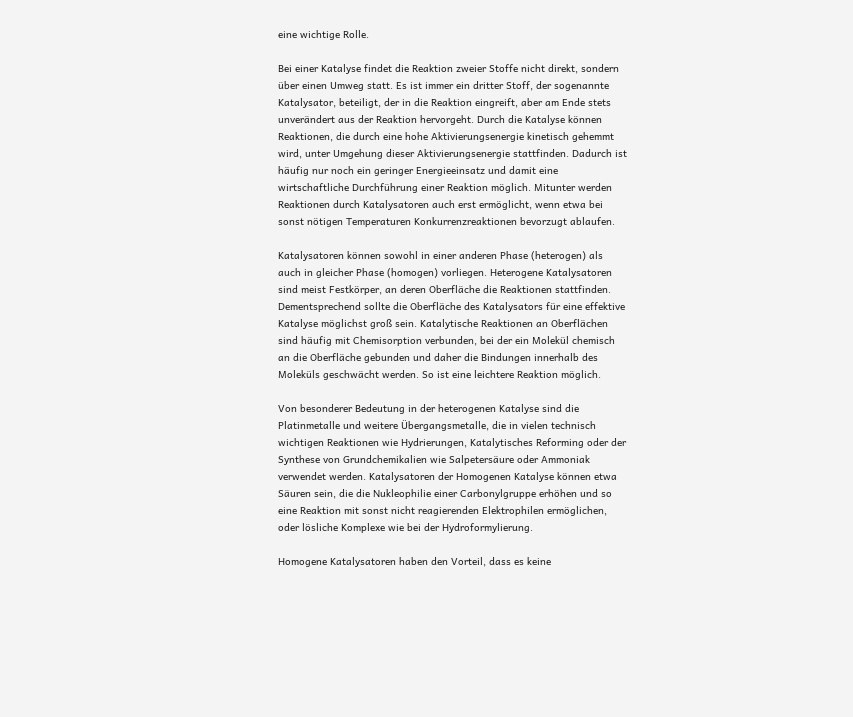eine wichtige Rolle.

Bei einer Katalyse findet die Reaktion zweier Stoffe nicht direkt, sondern über einen Umweg statt. Es ist immer ein dritter Stoff, der sogenannte Katalysator, beteiligt, der in die Reaktion eingreift, aber am Ende stets unverändert aus der Reaktion hervorgeht. Durch die Katalyse können Reaktionen, die durch eine hohe Aktivierungsenergie kinetisch gehemmt wird, unter Umgehung dieser Aktivierungsenergie stattfinden. Dadurch ist häufig nur noch ein geringer Energieeinsatz und damit eine wirtschaftliche Durchführung einer Reaktion möglich. Mitunter werden Reaktionen durch Katalysatoren auch erst ermöglicht, wenn etwa bei sonst nötigen Temperaturen Konkurrenzreaktionen bevorzugt ablaufen.

Katalysatoren können sowohl in einer anderen Phase (heterogen) als auch in gleicher Phase (homogen) vorliegen. Heterogene Katalysatoren sind meist Festkörper, an deren Oberfläche die Reaktionen stattfinden. Dementsprechend sollte die Oberfläche des Katalysators für eine effektive Katalyse möglichst groß sein. Katalytische Reaktionen an Oberflächen sind häufig mit Chemisorption verbunden, bei der ein Molekül chemisch an die Oberfläche gebunden und daher die Bindungen innerhalb des Moleküls geschwächt werden. So ist eine leichtere Reaktion möglich.

Von besonderer Bedeutung in der heterogenen Katalyse sind die Platinmetalle und weitere Übergangsmetalle, die in vielen technisch wichtigen Reaktionen wie Hydrierungen, Katalytisches Reforming oder der Synthese von Grundchemikalien wie Salpetersäure oder Ammoniak verwendet werden. Katalysatoren der Homogenen Katalyse können etwa Säuren sein, die die Nukleophilie einer Carbonylgruppe erhöhen und so eine Reaktion mit sonst nicht reagierenden Elektrophilen ermöglichen, oder lösliche Komplexe wie bei der Hydroformylierung.

Homogene Katalysatoren haben den Vorteil, dass es keine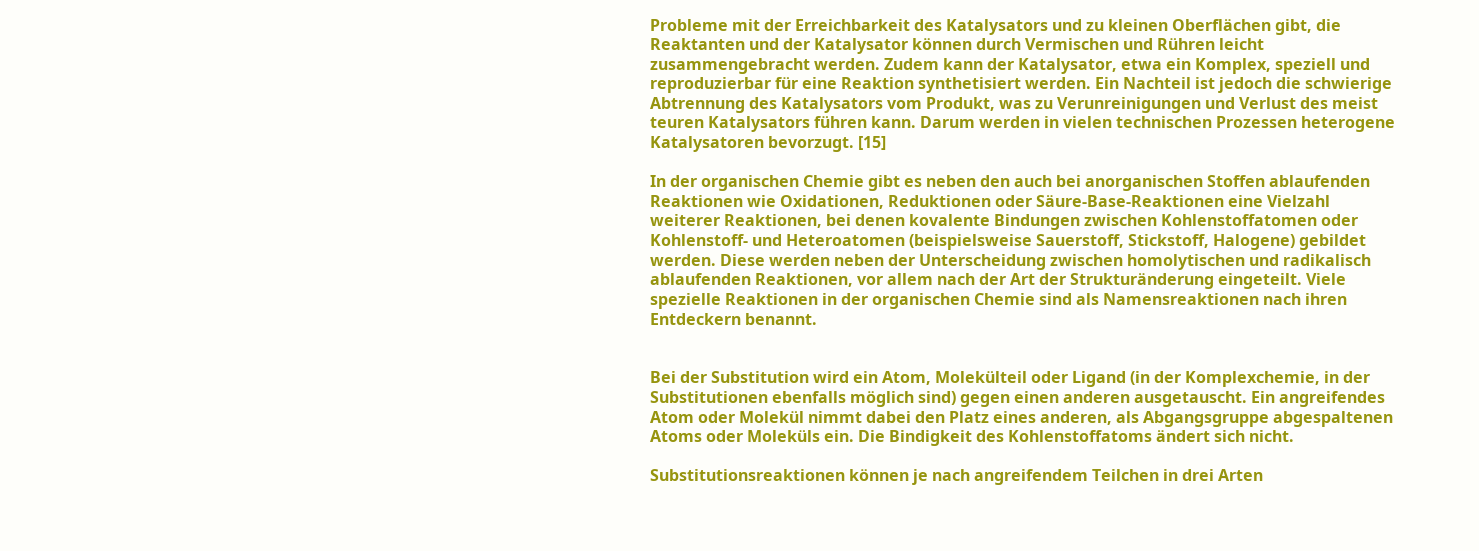Probleme mit der Erreichbarkeit des Katalysators und zu kleinen Oberflächen gibt, die Reaktanten und der Katalysator können durch Vermischen und Rühren leicht zusammengebracht werden. Zudem kann der Katalysator, etwa ein Komplex, speziell und reproduzierbar für eine Reaktion synthetisiert werden. Ein Nachteil ist jedoch die schwierige Abtrennung des Katalysators vom Produkt, was zu Verunreinigungen und Verlust des meist teuren Katalysators führen kann. Darum werden in vielen technischen Prozessen heterogene Katalysatoren bevorzugt. [15]

In der organischen Chemie gibt es neben den auch bei anorganischen Stoffen ablaufenden Reaktionen wie Oxidationen, Reduktionen oder Säure-Base-Reaktionen eine Vielzahl weiterer Reaktionen, bei denen kovalente Bindungen zwischen Kohlenstoffatomen oder Kohlenstoff- und Heteroatomen (beispielsweise Sauerstoff, Stickstoff, Halogene) gebildet werden. Diese werden neben der Unterscheidung zwischen homolytischen und radikalisch ablaufenden Reaktionen, vor allem nach der Art der Strukturänderung eingeteilt. Viele spezielle Reaktionen in der organischen Chemie sind als Namensreaktionen nach ihren Entdeckern benannt.


Bei der Substitution wird ein Atom, Molekülteil oder Ligand (in der Komplexchemie, in der Substitutionen ebenfalls möglich sind) gegen einen anderen ausgetauscht. Ein angreifendes Atom oder Molekül nimmt dabei den Platz eines anderen, als Abgangsgruppe abgespaltenen Atoms oder Moleküls ein. Die Bindigkeit des Kohlenstoffatoms ändert sich nicht.

Substitutionsreaktionen können je nach angreifendem Teilchen in drei Arten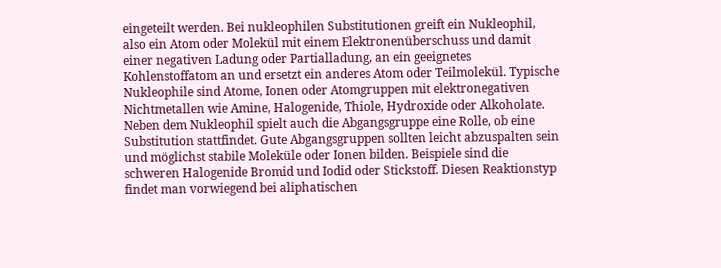eingeteilt werden. Bei nukleophilen Substitutionen greift ein Nukleophil, also ein Atom oder Molekül mit einem Elektronenüberschuss und damit einer negativen Ladung oder Partialladung, an ein geeignetes Kohlenstoffatom an und ersetzt ein anderes Atom oder Teilmolekül. Typische Nukleophile sind Atome, Ionen oder Atomgruppen mit elektronegativen Nichtmetallen wie Amine, Halogenide, Thiole, Hydroxide oder Alkoholate. Neben dem Nukleophil spielt auch die Abgangsgruppe eine Rolle, ob eine Substitution stattfindet. Gute Abgangsgruppen sollten leicht abzuspalten sein und möglichst stabile Moleküle oder Ionen bilden. Beispiele sind die schweren Halogenide Bromid und Iodid oder Stickstoff. Diesen Reaktionstyp findet man vorwiegend bei aliphatischen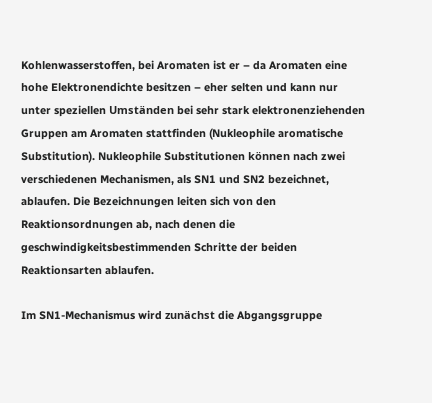Kohlenwasserstoffen, bei Aromaten ist er – da Aromaten eine hohe Elektronendichte besitzen – eher selten und kann nur unter speziellen Umständen bei sehr stark elektronenziehenden Gruppen am Aromaten stattfinden (Nukleophile aromatische Substitution). Nukleophile Substitutionen können nach zwei verschiedenen Mechanismen, als SN1 und SN2 bezeichnet, ablaufen. Die Bezeichnungen leiten sich von den Reaktionsordnungen ab, nach denen die geschwindigkeitsbestimmenden Schritte der beiden Reaktionsarten ablaufen.

Im SN1-Mechanismus wird zunächst die Abgangsgruppe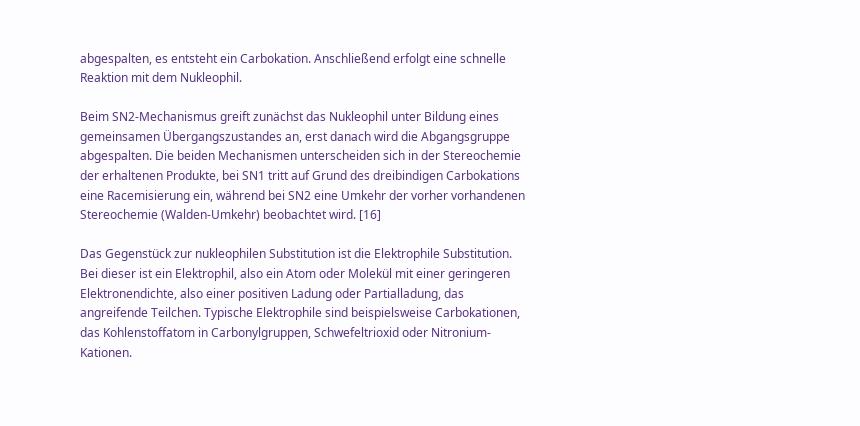abgespalten, es entsteht ein Carbokation. Anschließend erfolgt eine schnelle Reaktion mit dem Nukleophil.

Beim SN2-Mechanismus greift zunächst das Nukleophil unter Bildung eines gemeinsamen Übergangszustandes an, erst danach wird die Abgangsgruppe abgespalten. Die beiden Mechanismen unterscheiden sich in der Stereochemie der erhaltenen Produkte, bei SN1 tritt auf Grund des dreibindigen Carbokations eine Racemisierung ein, während bei SN2 eine Umkehr der vorher vorhandenen Stereochemie (Walden-Umkehr) beobachtet wird. [16]

Das Gegenstück zur nukleophilen Substitution ist die Elektrophile Substitution. Bei dieser ist ein Elektrophil, also ein Atom oder Molekül mit einer geringeren Elektronendichte, also einer positiven Ladung oder Partialladung, das angreifende Teilchen. Typische Elektrophile sind beispielsweise Carbokationen, das Kohlenstoffatom in Carbonylgruppen, Schwefeltrioxid oder Nitronium-Kationen.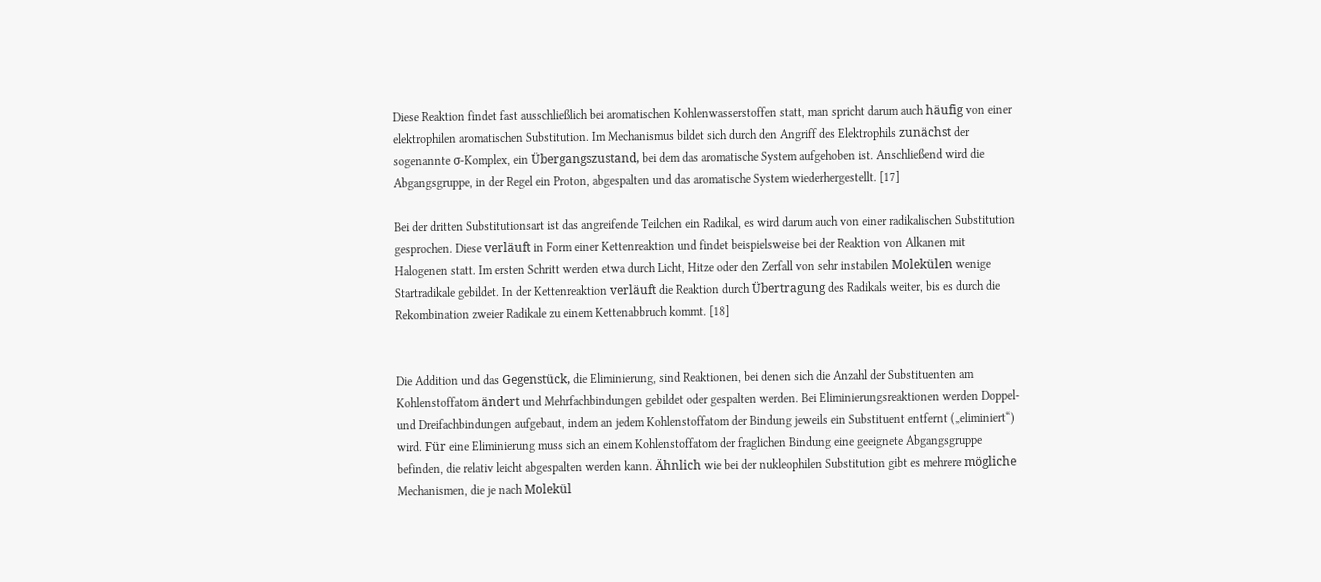Diese Reaktion findet fast ausschließlich bei aromatischen Kohlenwasserstoffen statt, man spricht darum auch häufig von einer elektrophilen aromatischen Substitution. Im Mechanismus bildet sich durch den Angriff des Elektrophils zunächst der sogenannte σ-Komplex, ein Übergangszustand, bei dem das aromatische System aufgehoben ist. Anschließend wird die Abgangsgruppe, in der Regel ein Proton, abgespalten und das aromatische System wiederhergestellt. [17]

Bei der dritten Substitutionsart ist das angreifende Teilchen ein Radikal, es wird darum auch von einer radikalischen Substitution gesprochen. Diese verläuft in Form einer Kettenreaktion und findet beispielsweise bei der Reaktion von Alkanen mit Halogenen statt. Im ersten Schritt werden etwa durch Licht, Hitze oder den Zerfall von sehr instabilen Molekülen wenige Startradikale gebildet. In der Kettenreaktion verläuft die Reaktion durch Übertragung des Radikals weiter, bis es durch die Rekombination zweier Radikale zu einem Kettenabbruch kommt. [18]


Die Addition und das Gegenstück, die Eliminierung, sind Reaktionen, bei denen sich die Anzahl der Substituenten am Kohlenstoffatom ändert und Mehrfachbindungen gebildet oder gespalten werden. Bei Eliminierungsreaktionen werden Doppel- und Dreifachbindungen aufgebaut, indem an jedem Kohlenstoffatom der Bindung jeweils ein Substituent entfernt („eliminiert“) wird. Für eine Eliminierung muss sich an einem Kohlenstoffatom der fraglichen Bindung eine geeignete Abgangsgruppe befinden, die relativ leicht abgespalten werden kann. Ähnlich wie bei der nukleophilen Substitution gibt es mehrere mögliche Mechanismen, die je nach Molekül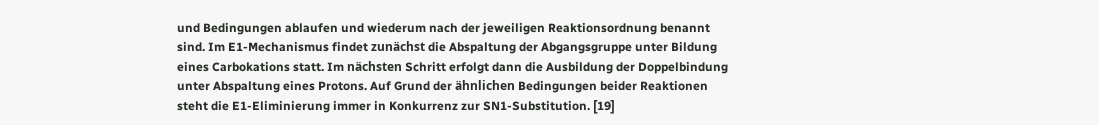und Bedingungen ablaufen und wiederum nach der jeweiligen Reaktionsordnung benannt sind. Im E1-Mechanismus findet zunächst die Abspaltung der Abgangsgruppe unter Bildung eines Carbokations statt. Im nächsten Schritt erfolgt dann die Ausbildung der Doppelbindung unter Abspaltung eines Protons. Auf Grund der ähnlichen Bedingungen beider Reaktionen steht die E1-Eliminierung immer in Konkurrenz zur SN1-Substitution. [19]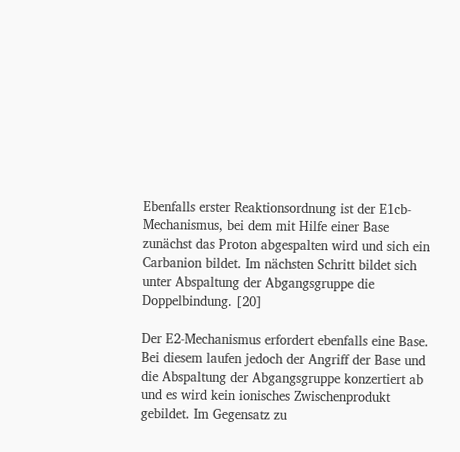Ebenfalls erster Reaktionsordnung ist der E1cb-Mechanismus, bei dem mit Hilfe einer Base zunächst das Proton abgespalten wird und sich ein Carbanion bildet. Im nächsten Schritt bildet sich unter Abspaltung der Abgangsgruppe die Doppelbindung. [20]

Der E2-Mechanismus erfordert ebenfalls eine Base. Bei diesem laufen jedoch der Angriff der Base und die Abspaltung der Abgangsgruppe konzertiert ab und es wird kein ionisches Zwischenprodukt gebildet. Im Gegensatz zu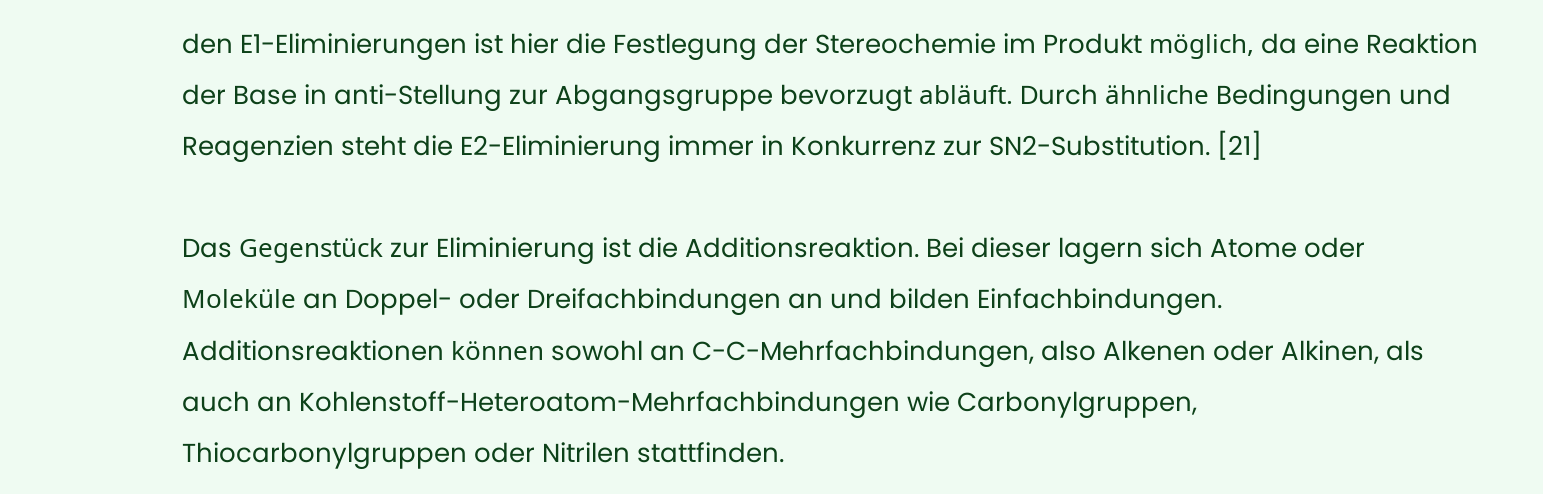den E1-Eliminierungen ist hier die Festlegung der Stereochemie im Produkt möglich, da eine Reaktion der Base in anti-Stellung zur Abgangsgruppe bevorzugt abläuft. Durch ähnliche Bedingungen und Reagenzien steht die E2-Eliminierung immer in Konkurrenz zur SN2-Substitution. [21]

Das Gegenstück zur Eliminierung ist die Additionsreaktion. Bei dieser lagern sich Atome oder Moleküle an Doppel- oder Dreifachbindungen an und bilden Einfachbindungen. Additionsreaktionen können sowohl an C-C-Mehrfachbindungen, also Alkenen oder Alkinen, als auch an Kohlenstoff-Heteroatom-Mehrfachbindungen wie Carbonylgruppen, Thiocarbonylgruppen oder Nitrilen stattfinden.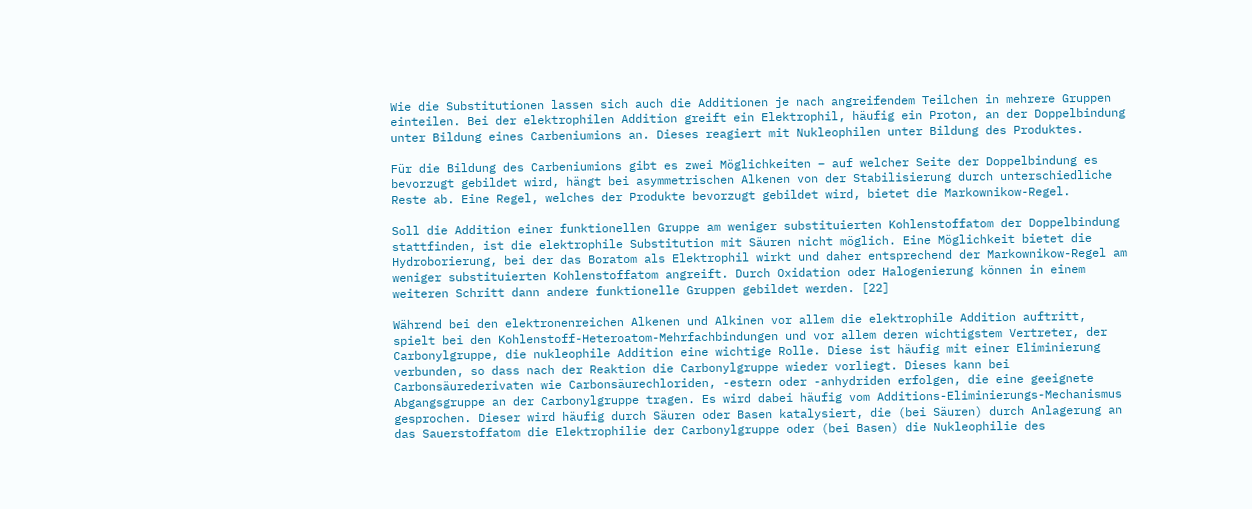Wie die Substitutionen lassen sich auch die Additionen je nach angreifendem Teilchen in mehrere Gruppen einteilen. Bei der elektrophilen Addition greift ein Elektrophil, häufig ein Proton, an der Doppelbindung unter Bildung eines Carbeniumions an. Dieses reagiert mit Nukleophilen unter Bildung des Produktes.

Für die Bildung des Carbeniumions gibt es zwei Möglichkeiten – auf welcher Seite der Doppelbindung es bevorzugt gebildet wird, hängt bei asymmetrischen Alkenen von der Stabilisierung durch unterschiedliche Reste ab. Eine Regel, welches der Produkte bevorzugt gebildet wird, bietet die Markownikow-Regel.

Soll die Addition einer funktionellen Gruppe am weniger substituierten Kohlenstoffatom der Doppelbindung stattfinden, ist die elektrophile Substitution mit Säuren nicht möglich. Eine Möglichkeit bietet die Hydroborierung, bei der das Boratom als Elektrophil wirkt und daher entsprechend der Markownikow-Regel am weniger substituierten Kohlenstoffatom angreift. Durch Oxidation oder Halogenierung können in einem weiteren Schritt dann andere funktionelle Gruppen gebildet werden. [22]

Während bei den elektronenreichen Alkenen und Alkinen vor allem die elektrophile Addition auftritt, spielt bei den Kohlenstoff-Heteroatom-Mehrfachbindungen und vor allem deren wichtigstem Vertreter, der Carbonylgruppe, die nukleophile Addition eine wichtige Rolle. Diese ist häufig mit einer Eliminierung verbunden, so dass nach der Reaktion die Carbonylgruppe wieder vorliegt. Dieses kann bei Carbonsäurederivaten wie Carbonsäurechloriden, -estern oder -anhydriden erfolgen, die eine geeignete Abgangsgruppe an der Carbonylgruppe tragen. Es wird dabei häufig vom Additions-Eliminierungs-Mechanismus gesprochen. Dieser wird häufig durch Säuren oder Basen katalysiert, die (bei Säuren) durch Anlagerung an das Sauerstoffatom die Elektrophilie der Carbonylgruppe oder (bei Basen) die Nukleophilie des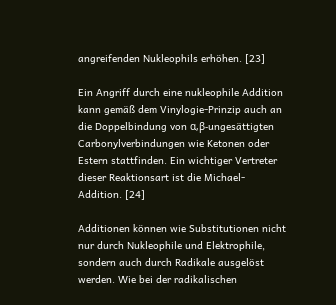angreifenden Nukleophils erhöhen. [23]

Ein Angriff durch eine nukleophile Addition kann gemäß dem Vinylogie-Prinzip auch an die Doppelbindung von α,β-ungesättigten Carbonylverbindungen wie Ketonen oder Estern stattfinden. Ein wichtiger Vertreter dieser Reaktionsart ist die Michael-Addition. [24]

Additionen können wie Substitutionen nicht nur durch Nukleophile und Elektrophile, sondern auch durch Radikale ausgelöst werden. Wie bei der radikalischen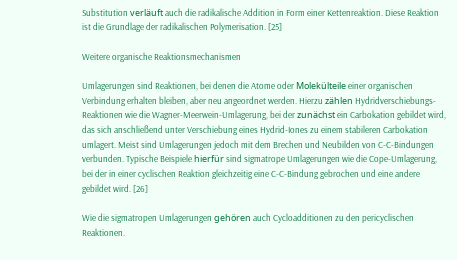Substitution verläuft auch die radikalische Addition in Form einer Kettenreaktion. Diese Reaktion ist die Grundlage der radikalischen Polymerisation. [25]

Weitere organische Reaktionsmechanismen

Umlagerungen sind Reaktionen, bei denen die Atome oder Molekülteile einer organischen Verbindung erhalten bleiben, aber neu angeordnet werden. Hierzu zählen Hydridverschiebungs-Reaktionen wie die Wagner-Meerwein-Umlagerung, bei der zunächst ein Carbokation gebildet wird, das sich anschließend unter Verschiebung eines Hydrid-Iones zu einem stabileren Carbokation umlagert. Meist sind Umlagerungen jedoch mit dem Brechen und Neubilden von C-C-Bindungen verbunden. Typische Beispiele hierfür sind sigmatrope Umlagerungen wie die Cope-Umlagerung, bei der in einer cyclischen Reaktion gleichzeitig eine C-C-Bindung gebrochen und eine andere gebildet wird. [26]

Wie die sigmatropen Umlagerungen gehören auch Cycloadditionen zu den pericyclischen Reaktionen.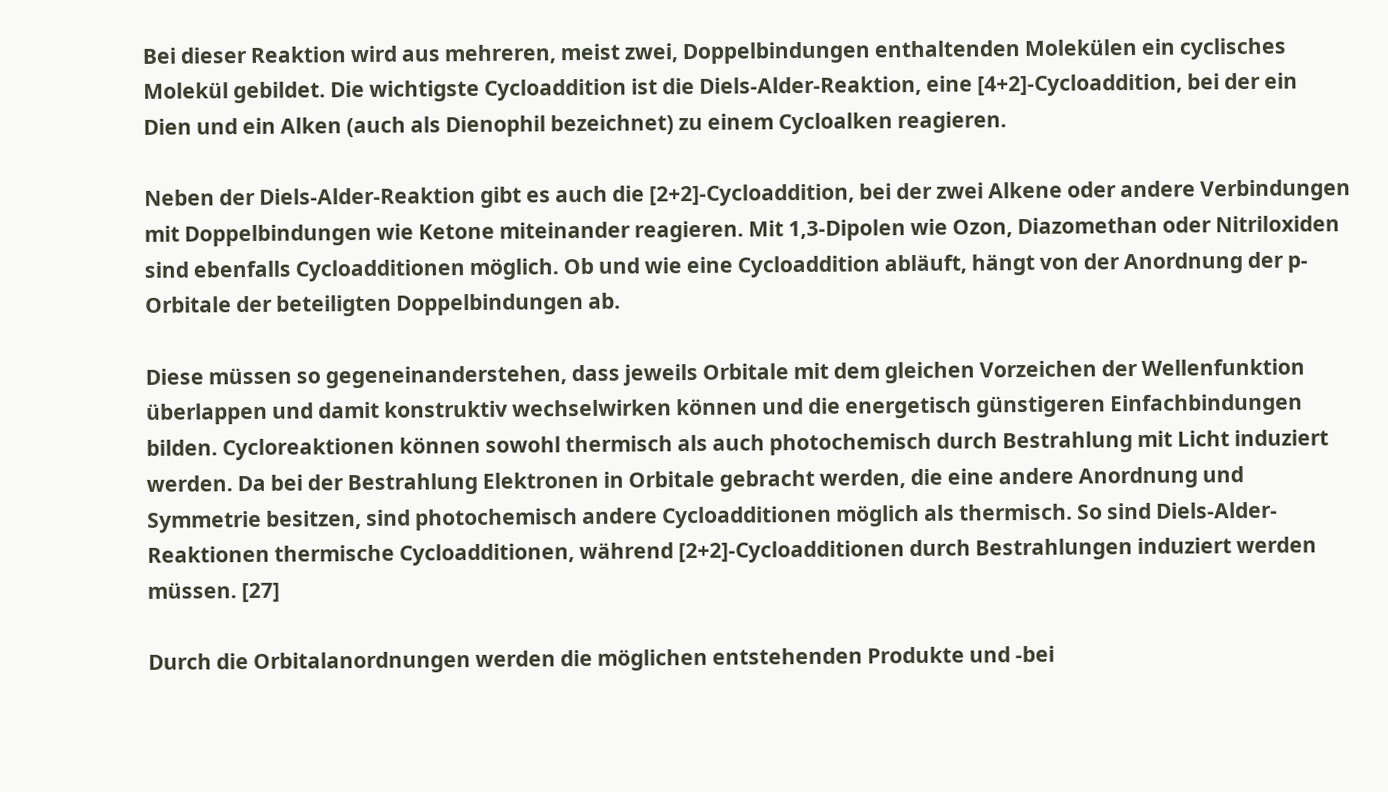Bei dieser Reaktion wird aus mehreren, meist zwei, Doppelbindungen enthaltenden Molekülen ein cyclisches Molekül gebildet. Die wichtigste Cycloaddition ist die Diels-Alder-Reaktion, eine [4+2]-Cycloaddition, bei der ein Dien und ein Alken (auch als Dienophil bezeichnet) zu einem Cycloalken reagieren.

Neben der Diels-Alder-Reaktion gibt es auch die [2+2]-Cycloaddition, bei der zwei Alkene oder andere Verbindungen mit Doppelbindungen wie Ketone miteinander reagieren. Mit 1,3-Dipolen wie Ozon, Diazomethan oder Nitriloxiden sind ebenfalls Cycloadditionen möglich. Ob und wie eine Cycloaddition abläuft, hängt von der Anordnung der p-Orbitale der beteiligten Doppelbindungen ab.

Diese müssen so gegeneinanderstehen, dass jeweils Orbitale mit dem gleichen Vorzeichen der Wellenfunktion überlappen und damit konstruktiv wechselwirken können und die energetisch günstigeren Einfachbindungen bilden. Cycloreaktionen können sowohl thermisch als auch photochemisch durch Bestrahlung mit Licht induziert werden. Da bei der Bestrahlung Elektronen in Orbitale gebracht werden, die eine andere Anordnung und Symmetrie besitzen, sind photochemisch andere Cycloadditionen möglich als thermisch. So sind Diels-Alder-Reaktionen thermische Cycloadditionen, während [2+2]-Cycloadditionen durch Bestrahlungen induziert werden müssen. [27]

Durch die Orbitalanordnungen werden die möglichen entstehenden Produkte und -bei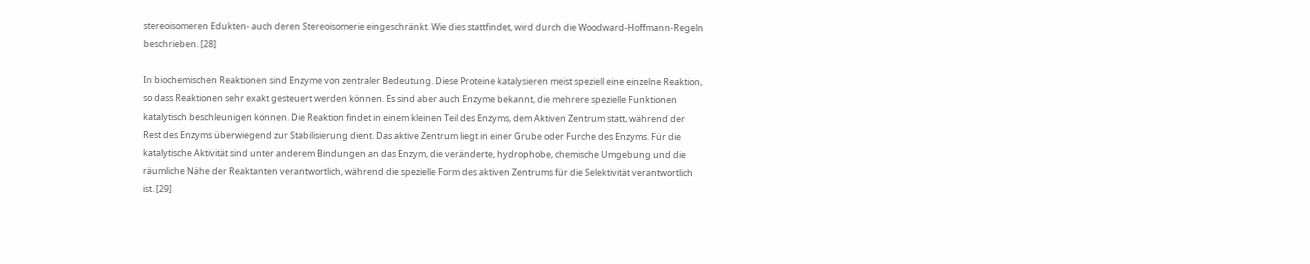stereoisomeren Edukten- auch deren Stereoisomerie eingeschränkt. Wie dies stattfindet, wird durch die Woodward-Hoffmann-Regeln beschrieben. [28]

In biochemischen Reaktionen sind Enzyme von zentraler Bedeutung. Diese Proteine katalysieren meist speziell eine einzelne Reaktion, so dass Reaktionen sehr exakt gesteuert werden können. Es sind aber auch Enzyme bekannt, die mehrere spezielle Funktionen katalytisch beschleunigen können. Die Reaktion findet in einem kleinen Teil des Enzyms, dem Aktiven Zentrum statt, während der Rest des Enzyms überwiegend zur Stabilisierung dient. Das aktive Zentrum liegt in einer Grube oder Furche des Enzyms. Für die katalytische Aktivität sind unter anderem Bindungen an das Enzym, die veränderte, hydrophobe, chemische Umgebung und die räumliche Nähe der Reaktanten verantwortlich, während die spezielle Form des aktiven Zentrums für die Selektivität verantwortlich ist. [29]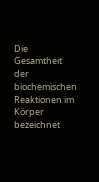Die Gesamtheit der biochemischen Reaktionen im Körper bezeichnet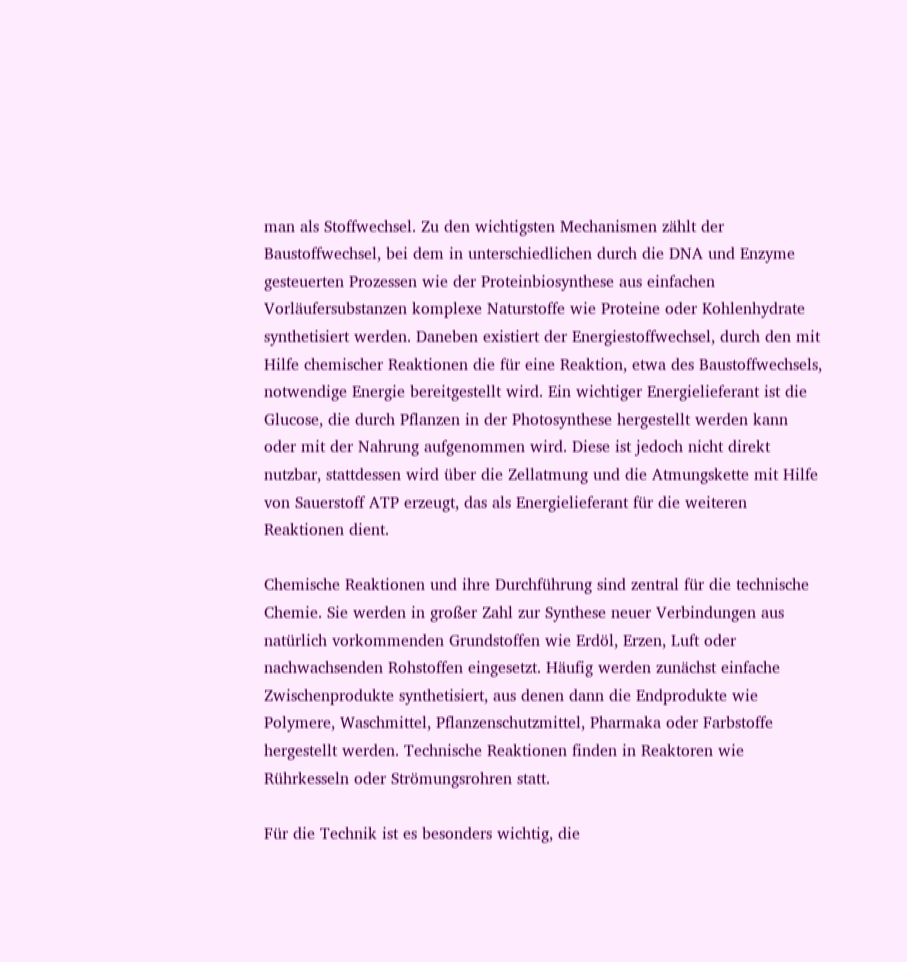man als Stoffwechsel. Zu den wichtigsten Mechanismen zählt der Baustoffwechsel, bei dem in unterschiedlichen durch die DNA und Enzyme gesteuerten Prozessen wie der Proteinbiosynthese aus einfachen Vorläufersubstanzen komplexe Naturstoffe wie Proteine oder Kohlenhydrate synthetisiert werden. Daneben existiert der Energiestoffwechsel, durch den mit Hilfe chemischer Reaktionen die für eine Reaktion, etwa des Baustoffwechsels, notwendige Energie bereitgestellt wird. Ein wichtiger Energielieferant ist die Glucose, die durch Pflanzen in der Photosynthese hergestellt werden kann oder mit der Nahrung aufgenommen wird. Diese ist jedoch nicht direkt nutzbar, stattdessen wird über die Zellatmung und die Atmungskette mit Hilfe von Sauerstoff ATP erzeugt, das als Energielieferant für die weiteren Reaktionen dient.

Chemische Reaktionen und ihre Durchführung sind zentral für die technische Chemie. Sie werden in großer Zahl zur Synthese neuer Verbindungen aus natürlich vorkommenden Grundstoffen wie Erdöl, Erzen, Luft oder nachwachsenden Rohstoffen eingesetzt. Häufig werden zunächst einfache Zwischenprodukte synthetisiert, aus denen dann die Endprodukte wie Polymere, Waschmittel, Pflanzenschutzmittel, Pharmaka oder Farbstoffe hergestellt werden. Technische Reaktionen finden in Reaktoren wie Rührkesseln oder Strömungsrohren statt.

Für die Technik ist es besonders wichtig, die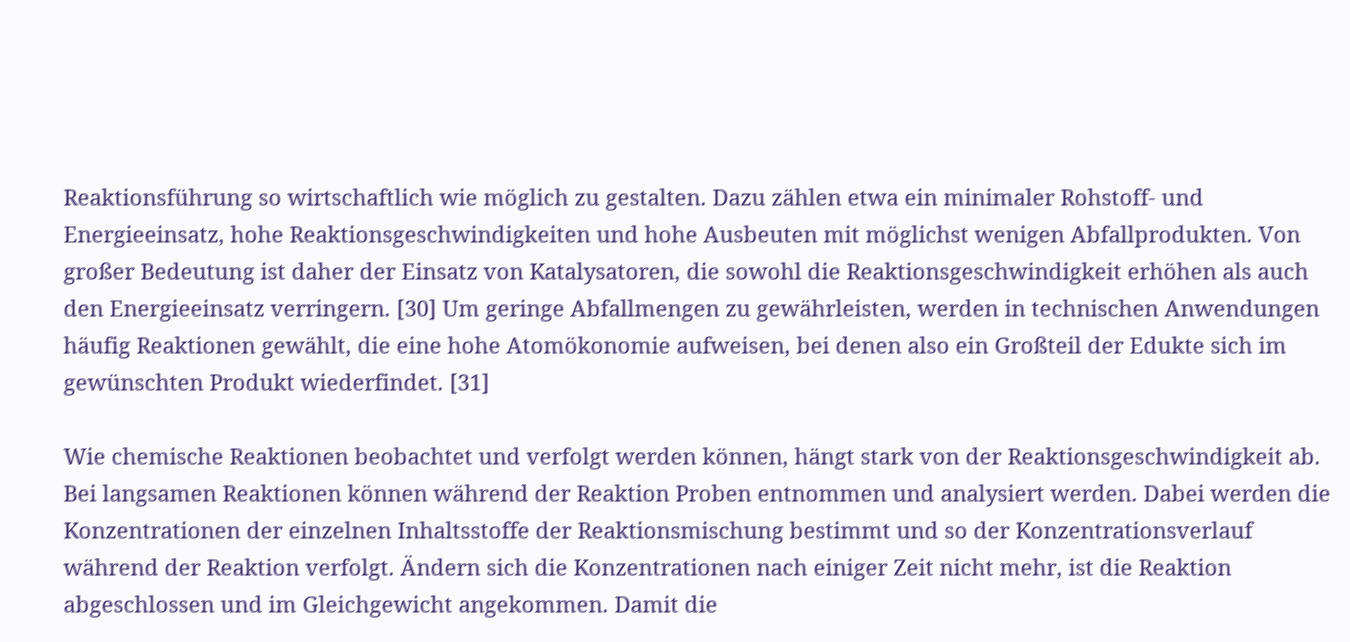Reaktionsführung so wirtschaftlich wie möglich zu gestalten. Dazu zählen etwa ein minimaler Rohstoff- und Energieeinsatz, hohe Reaktionsgeschwindigkeiten und hohe Ausbeuten mit möglichst wenigen Abfallprodukten. Von großer Bedeutung ist daher der Einsatz von Katalysatoren, die sowohl die Reaktionsgeschwindigkeit erhöhen als auch den Energieeinsatz verringern. [30] Um geringe Abfallmengen zu gewährleisten, werden in technischen Anwendungen häufig Reaktionen gewählt, die eine hohe Atomökonomie aufweisen, bei denen also ein Großteil der Edukte sich im gewünschten Produkt wiederfindet. [31]

Wie chemische Reaktionen beobachtet und verfolgt werden können, hängt stark von der Reaktionsgeschwindigkeit ab. Bei langsamen Reaktionen können während der Reaktion Proben entnommen und analysiert werden. Dabei werden die Konzentrationen der einzelnen Inhaltsstoffe der Reaktionsmischung bestimmt und so der Konzentrationsverlauf während der Reaktion verfolgt. Ändern sich die Konzentrationen nach einiger Zeit nicht mehr, ist die Reaktion abgeschlossen und im Gleichgewicht angekommen. Damit die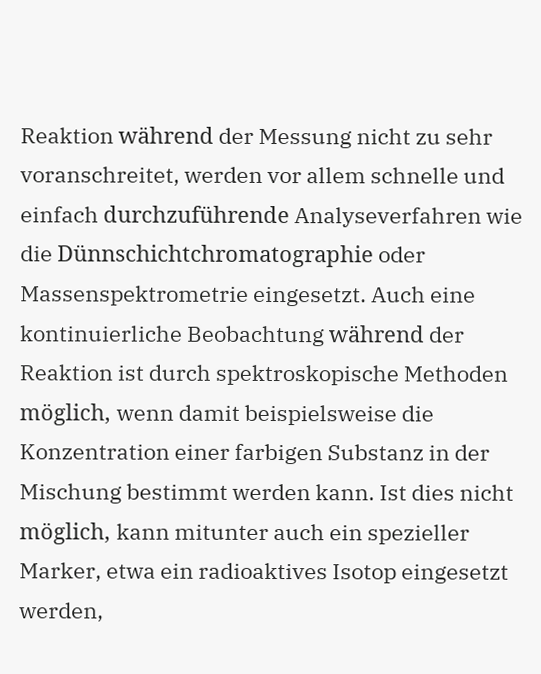Reaktion während der Messung nicht zu sehr voranschreitet, werden vor allem schnelle und einfach durchzuführende Analyseverfahren wie die Dünnschichtchromatographie oder Massenspektrometrie eingesetzt. Auch eine kontinuierliche Beobachtung während der Reaktion ist durch spektroskopische Methoden möglich, wenn damit beispielsweise die Konzentration einer farbigen Substanz in der Mischung bestimmt werden kann. Ist dies nicht möglich, kann mitunter auch ein spezieller Marker, etwa ein radioaktives Isotop eingesetzt werden,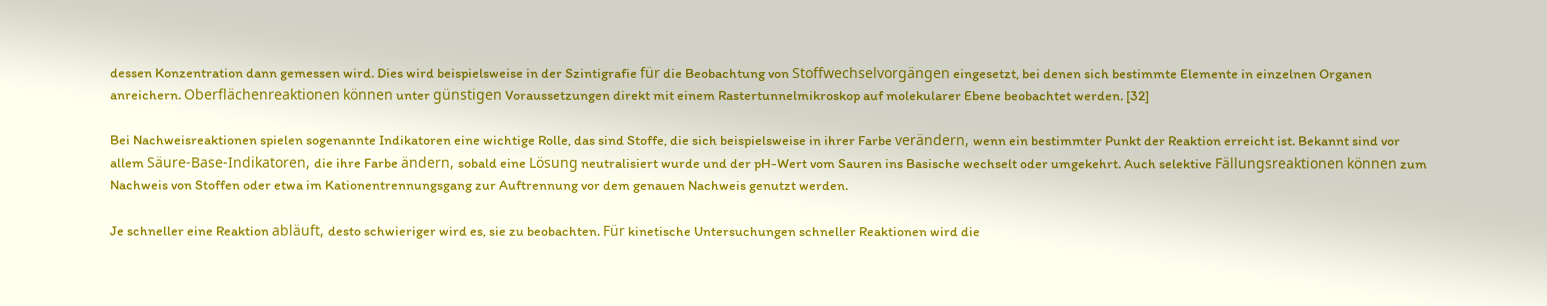dessen Konzentration dann gemessen wird. Dies wird beispielsweise in der Szintigrafie für die Beobachtung von Stoffwechselvorgängen eingesetzt, bei denen sich bestimmte Elemente in einzelnen Organen anreichern. Oberflächenreaktionen können unter günstigen Voraussetzungen direkt mit einem Rastertunnelmikroskop auf molekularer Ebene beobachtet werden. [32]

Bei Nachweisreaktionen spielen sogenannte Indikatoren eine wichtige Rolle, das sind Stoffe, die sich beispielsweise in ihrer Farbe verändern, wenn ein bestimmter Punkt der Reaktion erreicht ist. Bekannt sind vor allem Säure-Base-Indikatoren, die ihre Farbe ändern, sobald eine Lösung neutralisiert wurde und der pH-Wert vom Sauren ins Basische wechselt oder umgekehrt. Auch selektive Fällungsreaktionen können zum Nachweis von Stoffen oder etwa im Kationentrennungsgang zur Auftrennung vor dem genauen Nachweis genutzt werden.

Je schneller eine Reaktion abläuft, desto schwieriger wird es, sie zu beobachten. Für kinetische Untersuchungen schneller Reaktionen wird die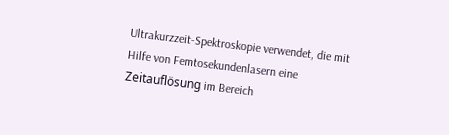Ultrakurzzeit-Spektroskopie verwendet, die mit Hilfe von Femtosekundenlasern eine Zeitauflösung im Bereich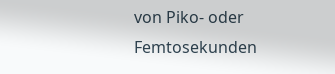von Piko- oder Femtosekunden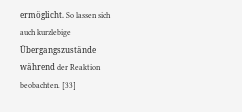ermöglicht. So lassen sich auch kurzlebige Übergangszustände während der Reaktion beobachten. [33]